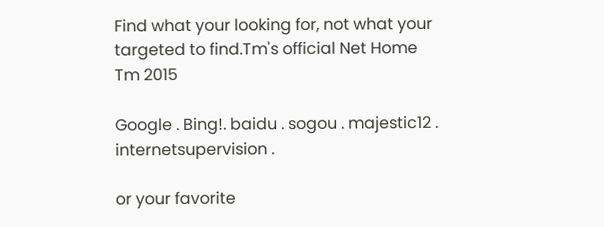Find what your looking for, not what your targeted to find.Tm's official Net Home Tm 2015

Google . Bing!. baidu . sogou . majestic12 . internetsupervision .

or your favorite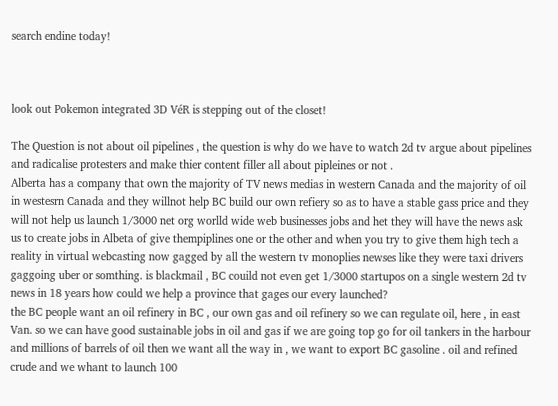search endine today!



look out Pokemon integrated 3D VéR is stepping out of the closet!

The Question is not about oil pipelines , the question is why do we have to watch 2d tv argue about pipelines and radicalise protesters and make thier content filler all about pipleines or not .
Alberta has a company that own the majority of TV news medias in western Canada and the majority of oil in westesrn Canada and they willnot help BC build our own refiery so as to have a stable gass price and they will not help us launch 1/3000 net org worlld wide web businesses jobs and het they will have the news ask us to create jobs in Albeta of give thempiplines one or the other and when you try to give them high tech a reality in virtual webcasting now gagged by all the western tv monoplies newses like they were taxi drivers gaggoing uber or somthing. is blackmail , BC couild not even get 1/3000 startupos on a single western 2d tv news in 18 years how could we help a province that gages our every launched?
the BC people want an oil refinery in BC , our own gas and oil refinery so we can regulate oil, here , in east Van. so we can have good sustainable jobs in oil and gas if we are going top go for oil tankers in the harbour and millions of barrels of oil then we want all the way in , we want to export BC gasoline . oil and refined crude and we whant to launch 100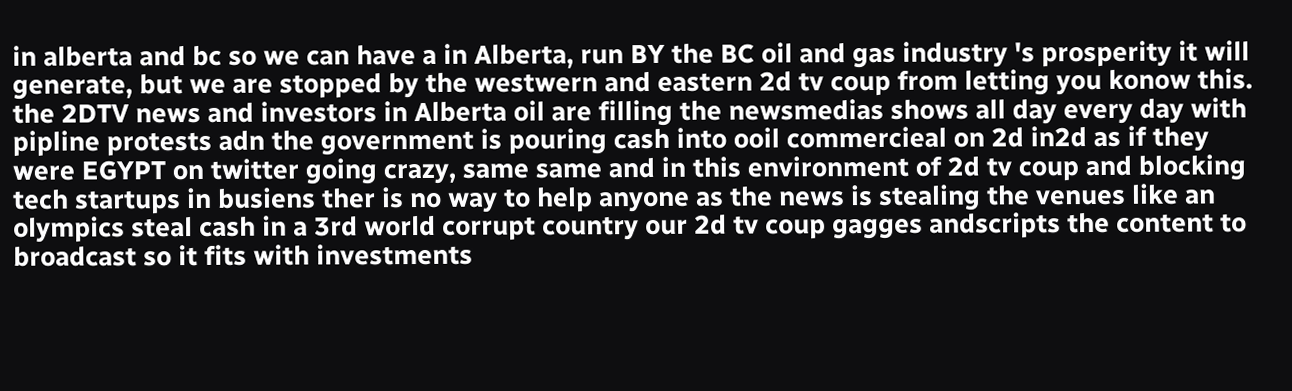in alberta and bc so we can have a in Alberta, run BY the BC oil and gas industry 's prosperity it will generate, but we are stopped by the westwern and eastern 2d tv coup from letting you konow this.
the 2DTV news and investors in Alberta oil are filling the newsmedias shows all day every day with pipline protests adn the government is pouring cash into ooil commercieal on 2d in2d as if they were EGYPT on twitter going crazy, same same and in this environment of 2d tv coup and blocking tech startups in busiens ther is no way to help anyone as the news is stealing the venues like an olympics steal cash in a 3rd world corrupt country our 2d tv coup gagges andscripts the content to broadcast so it fits with investments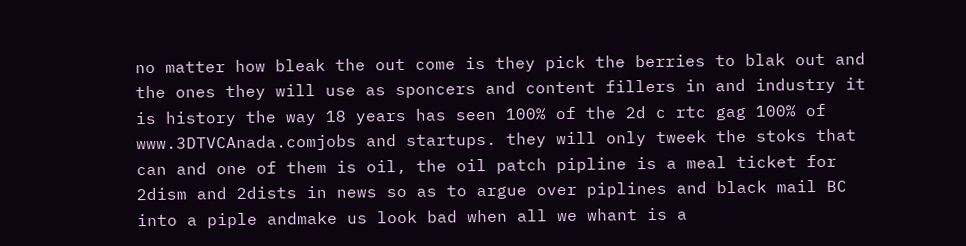no matter how bleak the out come is they pick the berries to blak out and the ones they will use as sponcers and content fillers in and industry it is history the way 18 years has seen 100% of the 2d c rtc gag 100% of www.3DTVCAnada.comjobs and startups. they will only tweek the stoks that can and one of them is oil, the oil patch pipline is a meal ticket for 2dism and 2dists in news so as to argue over piplines and black mail BC into a piple andmake us look bad when all we whant is a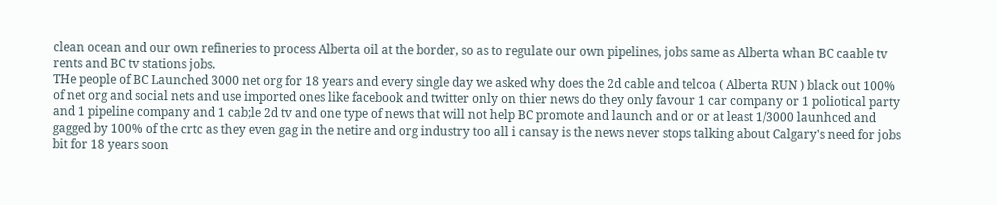clean ocean and our own refineries to process Alberta oil at the border, so as to regulate our own pipelines, jobs same as Alberta whan BC caable tv rents and BC tv stations jobs.
THe people of BC Launched 3000 net org for 18 years and every single day we asked why does the 2d cable and telcoa ( Alberta RUN ) black out 100% of net org and social nets and use imported ones like facebook and twitter only on thier news do they only favour 1 car company or 1 poliotical party and 1 pipeline company and 1 cab;le 2d tv and one type of news that will not help BC promote and launch and or or at least 1/3000 launhced and gagged by 100% of the crtc as they even gag in the netire and org industry too all i cansay is the news never stops talking about Calgary's need for jobs bit for 18 years soon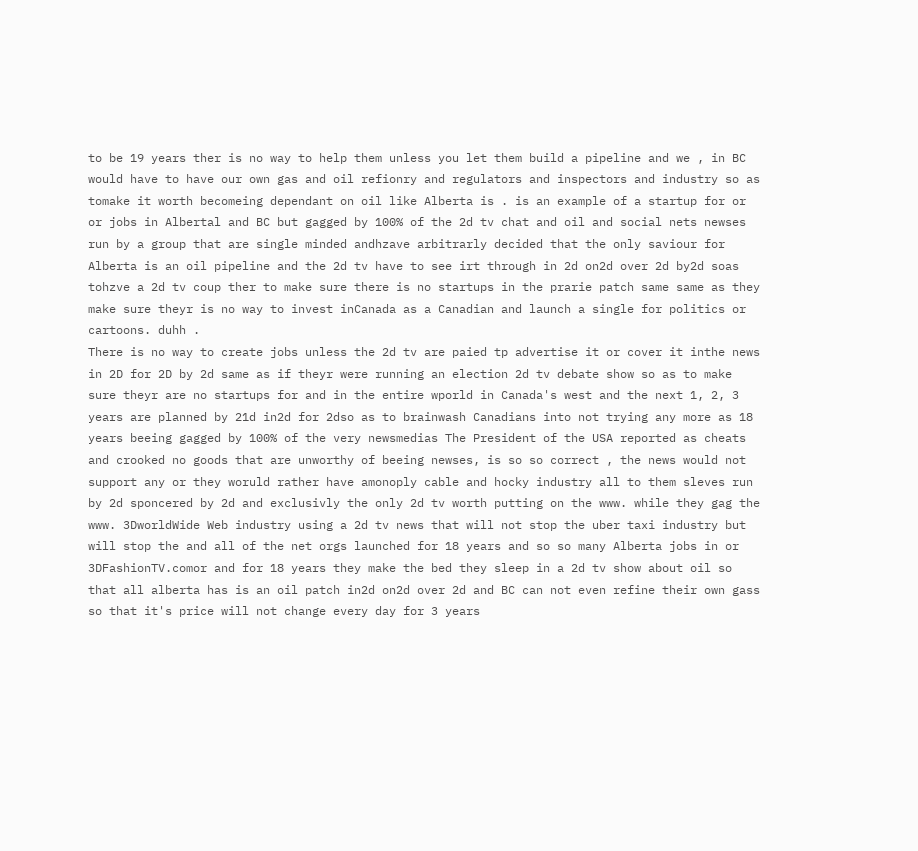to be 19 years ther is no way to help them unless you let them build a pipeline and we , in BC would have to have our own gas and oil refionry and regulators and inspectors and industry so as tomake it worth becomeing dependant on oil like Alberta is . is an example of a startup for or or jobs in Albertal and BC but gagged by 100% of the 2d tv chat and oil and social nets newses run by a group that are single minded andhzave arbitrarly decided that the only saviour for Alberta is an oil pipeline and the 2d tv have to see irt through in 2d on2d over 2d by2d soas tohzve a 2d tv coup ther to make sure there is no startups in the prarie patch same same as they make sure theyr is no way to invest inCanada as a Canadian and launch a single for politics or cartoons. duhh .
There is no way to create jobs unless the 2d tv are paied tp advertise it or cover it inthe news in 2D for 2D by 2d same as if theyr were running an election 2d tv debate show so as to make sure theyr are no startups for and in the entire wporld in Canada's west and the next 1, 2, 3 years are planned by 21d in2d for 2dso as to brainwash Canadians into not trying any more as 18 years beeing gagged by 100% of the very newsmedias The President of the USA reported as cheats and crooked no goods that are unworthy of beeing newses, is so so correct , the news would not support any or they woruld rather have amonoply cable and hocky industry all to them sleves run by 2d sponcered by 2d and exclusivly the only 2d tv worth putting on the www. while they gag the www. 3DworldWide Web industry using a 2d tv news that will not stop the uber taxi industry but will stop the and all of the net orgs launched for 18 years and so so many Alberta jobs in or 3DFashionTV.comor and for 18 years they make the bed they sleep in a 2d tv show about oil so that all alberta has is an oil patch in2d on2d over 2d and BC can not even refine their own gass so that it's price will not change every day for 3 years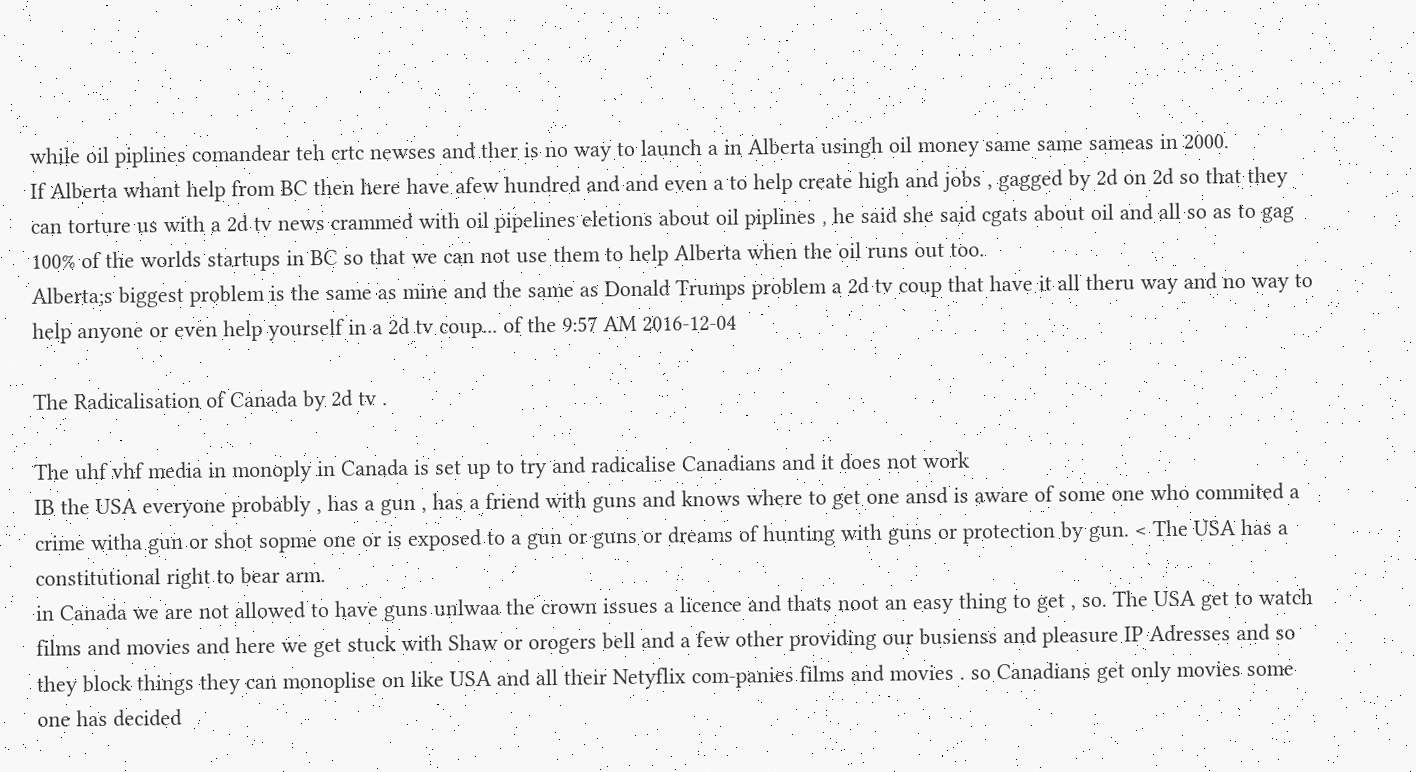while oil piplines comandear teh crtc newses and ther is no way to launch a in Alberta usingh oil money same same sameas in 2000.
If Alberta whant help from BC then here have afew hundred and and even a to help create high and jobs , gagged by 2d on 2d so that they can torture us with a 2d tv news crammed with oil pipelines eletions about oil piplines , he said she said cgats about oil and all so as to gag 100% of the worlds startups in BC so that we can not use them to help Alberta when the oil runs out too.
Alberta;s biggest problem is the same as mine and the same as Donald Trumps problem a 2d tv coup that have it all theru way and no way to help anyone or even help yourself in a 2d tv coup... of the 9:57 AM 2016-12-04

The Radicalisation of Canada by 2d tv .

The uhf vhf media in monoply in Canada is set up to try and radicalise Canadians and it does not work
IB the USA everyone probably , has a gun , has a friend with guns and knows where to get one ansd is aware of some one who commited a crime witha gun or shot sopme one or is exposed to a gun or guns or dreams of hunting with guns or protection by gun. < The USA has a constitutional right to bear arm.
in Canada we are not allowed to have guns unlwaa the crown issues a licence and thats noot an easy thing to get , so. The USA get to watch films and movies and here we get stuck with Shaw or orogers bell and a few other providing our busienss and pleasure IP Adresses and so they block things they can monoplise on like USA and all their Netyflix com-panies films and movies . so Canadians get only movies some one has decided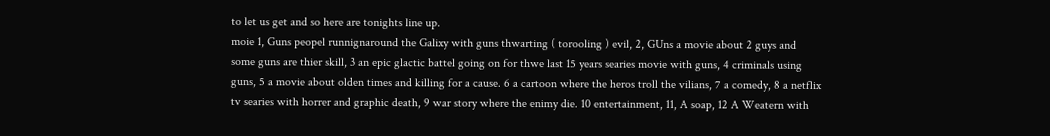to let us get and so here are tonights line up.
moie 1, Guns peopel runnignaround the Galixy with guns thwarting ( torooling ) evil, 2, GUns a movie about 2 guys and some guns are thier skill, 3 an epic glactic battel going on for thwe last 15 years searies movie with guns, 4 criminals using guns, 5 a movie about olden times and killing for a cause. 6 a cartoon where the heros troll the vilians, 7 a comedy, 8 a netflix tv searies with horrer and graphic death, 9 war story where the enimy die. 10 entertainment, 11, A soap, 12 A Weatern with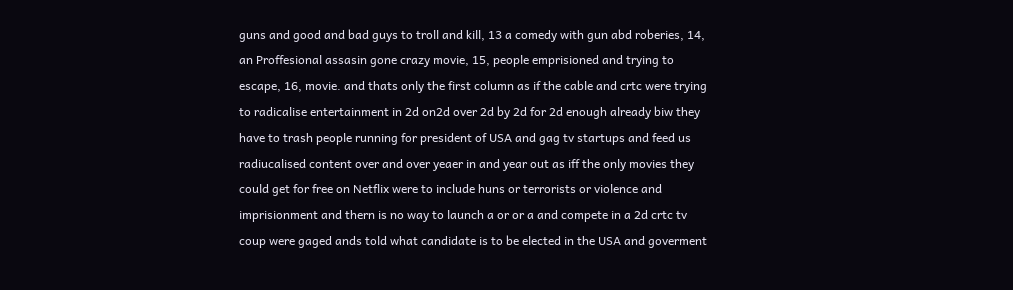guns and good and bad guys to troll and kill, 13 a comedy with gun abd roberies, 14, an Proffesional assasin gone crazy movie, 15, people emprisioned and trying to escape, 16, movie. and thats only the first column as if the cable and crtc were trying to radicalise entertainment in 2d on2d over 2d by 2d for 2d enough already biw they have to trash people running for president of USA and gag tv startups and feed us radiucalised content over and over yeaer in and year out as iff the only movies they could get for free on Netflix were to include huns or terrorists or violence and imprisionment and thern is no way to launch a or or a and compete in a 2d crtc tv coup were gaged ands told what candidate is to be elected in the USA and goverment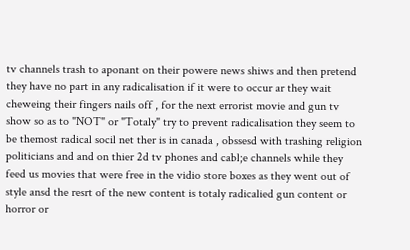tv channels trash to aponant on their powere news shiws and then pretend they have no part in any radicalisation if it were to occur ar they wait cheweing their fingers nails off , for the next errorist movie and gun tv show so as to "NOT" or "Totaly" try to prevent radicalisation they seem to be themost radical socil net ther is in canada , obssesd with trashing religion politicians and and on thier 2d tv phones and cabl;e channels while they feed us movies that were free in the vidio store boxes as they went out of style ansd the resrt of the new content is totaly radicalied gun content or horror or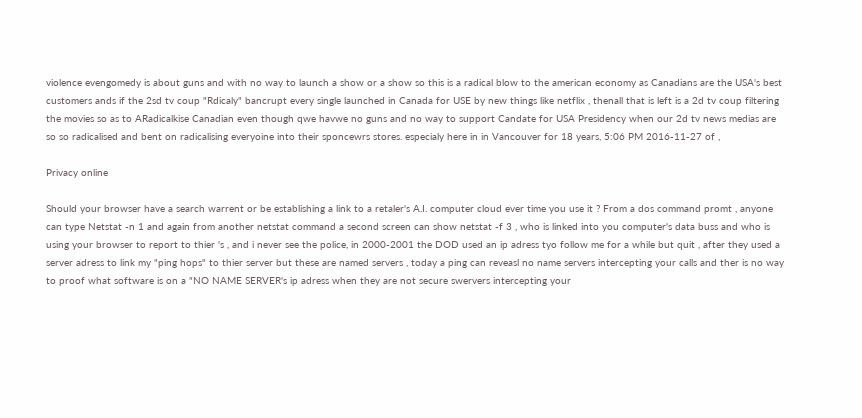violence evengomedy is about guns and with no way to launch a show or a show so this is a radical blow to the american economy as Canadians are the USA's best customers ands if the 2sd tv coup "Rdicaly" bancrupt every single launched in Canada for USE by new things like netflix , thenall that is left is a 2d tv coup filtering the movies so as to ARadicalkise Canadian even though qwe havwe no guns and no way to support Candate for USA Presidency when our 2d tv news medias are so so radicalised and bent on radicalising everyoine into their sponcewrs stores. especialy here in in Vancouver for 18 years, 5:06 PM 2016-11-27 of ,

Privacy online

Should your browser have a search warrent or be establishing a link to a retaler's A.I. computer cloud ever time you use it ? From a dos command promt , anyone can type Netstat -n 1 and again from another netstat command a second screen can show netstat -f 3 , who is linked into you computer's data buss and who is using your browser to report to thier 's , and i never see the police, in 2000-2001 the DOD used an ip adress tyo follow me for a while but quit , after they used a server adress to link my "ping hops" to thier server but these are named servers , today a ping can reveasl no name servers intercepting your calls and ther is no way to proof what software is on a "NO NAME SERVER's ip adress when they are not secure swervers intercepting your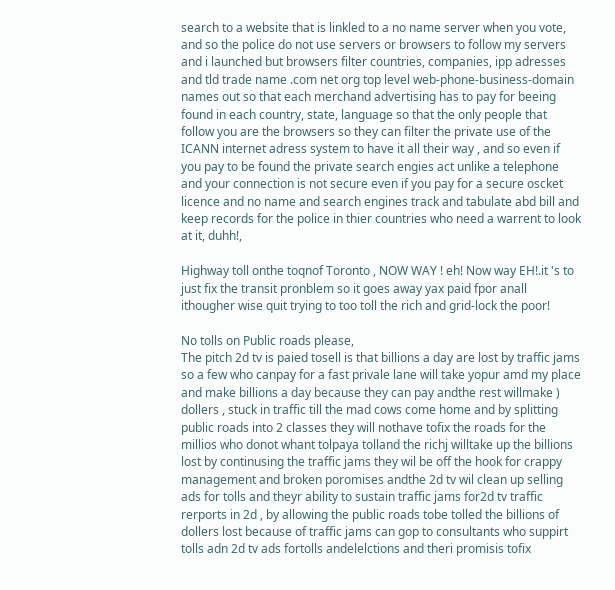search to a website that is linkled to a no name server when you vote, and so the police do not use servers or browsers to follow my servers and i launched but browsers filter countries, companies, ipp adresses and tld trade name .com net org top level web-phone-business-domain names out so that each merchand advertising has to pay for beeing found in each country, state, language so that the only people that follow you are the browsers so they can filter the private use of the ICANN internet adress system to have it all their way , and so even if you pay to be found the private search engies act unlike a telephone and your connection is not secure even if you pay for a secure oscket licence and no name and search engines track and tabulate abd bill and keep records for the police in thier countries who need a warrent to look at it, duhh!,

Highway toll onthe toqnof Toronto , NOW WAY ! eh! Now way EH!.it 's to just fix the transit pronblem so it goes away yax paid fpor anall ithougher wise quit trying to too toll the rich and grid-lock the poor!

No tolls on Public roads please,
The pitch 2d tv is paied tosell is that billions a day are lost by traffic jams so a few who canpay for a fast privale lane will take yopur amd my place and make billions a day because they can pay andthe rest willmake ) dollers , stuck in traffic till the mad cows come home and by splitting public roads into 2 classes they will nothave tofix the roads for the millios who donot whant tolpaya tolland the richj willtake up the billions lost by continusing the traffic jams they wil be off the hook for crappy management and broken poromises andthe 2d tv wil clean up selling ads for tolls and theyr ability to sustain traffic jams for2d tv traffic rerports in 2d , by allowing the public roads tobe tolled the billions of dollers lost because of traffic jams can gop to consultants who suppirt tolls adn 2d tv ads fortolls andelelctions and theri promisis tofix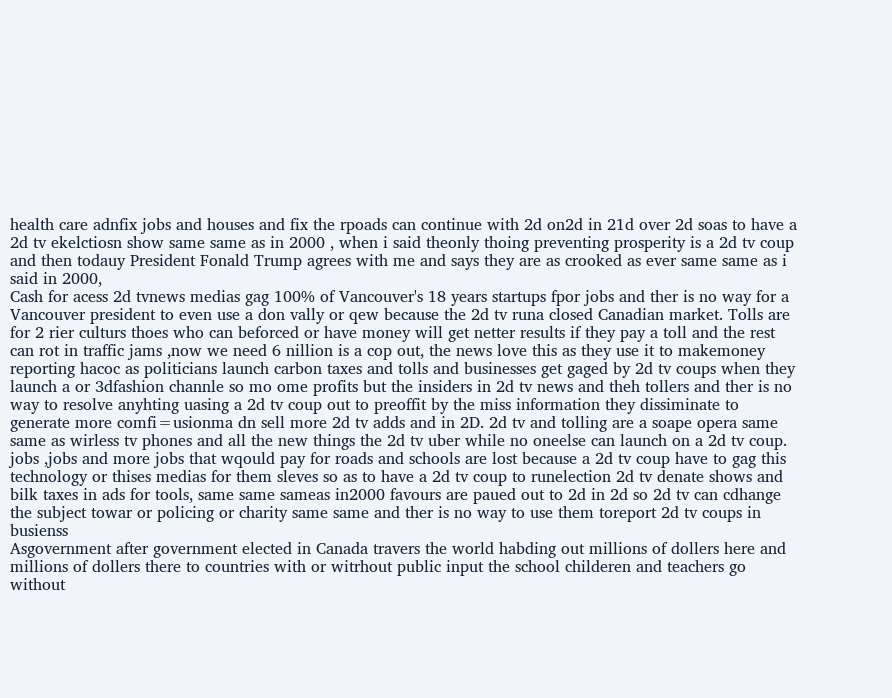health care adnfix jobs and houses and fix the rpoads can continue with 2d on2d in 21d over 2d soas to have a 2d tv ekelctiosn show same same as in 2000 , when i said theonly thoing preventing prosperity is a 2d tv coup and then todauy President Fonald Trump agrees with me and says they are as crooked as ever same same as i said in 2000,
Cash for acess 2d tvnews medias gag 100% of Vancouver's 18 years startups fpor jobs and ther is no way for a Vancouver president to even use a don vally or qew because the 2d tv runa closed Canadian market. Tolls are for 2 rier culturs thoes who can beforced or have money will get netter results if they pay a toll and the rest can rot in traffic jams ,now we need 6 nillion is a cop out, the news love this as they use it to makemoney reporting hacoc as politicians launch carbon taxes and tolls and businesses get gaged by 2d tv coups when they launch a or 3dfashion channle so mo ome profits but the insiders in 2d tv news and theh tollers and ther is no way to resolve anyhting uasing a 2d tv coup out to preoffit by the miss information they dissiminate to generate more comfi=usionma dn sell more 2d tv adds and in 2D. 2d tv and tolling are a soape opera same same as wirless tv phones and all the new things the 2d tv uber while no oneelse can launch on a 2d tv coup. jobs ,jobs and more jobs that wqould pay for roads and schools are lost because a 2d tv coup have to gag this technology or thises medias for them sleves so as to have a 2d tv coup to runelection 2d tv denate shows and bilk taxes in ads for tools, same same sameas in2000 favours are paued out to 2d in 2d so 2d tv can cdhange the subject towar or policing or charity same same and ther is no way to use them toreport 2d tv coups in busienss
Asgovernment after government elected in Canada travers the world habding out millions of dollers here and millions of dollers there to countries with or witrhout public input the school childeren and teachers go without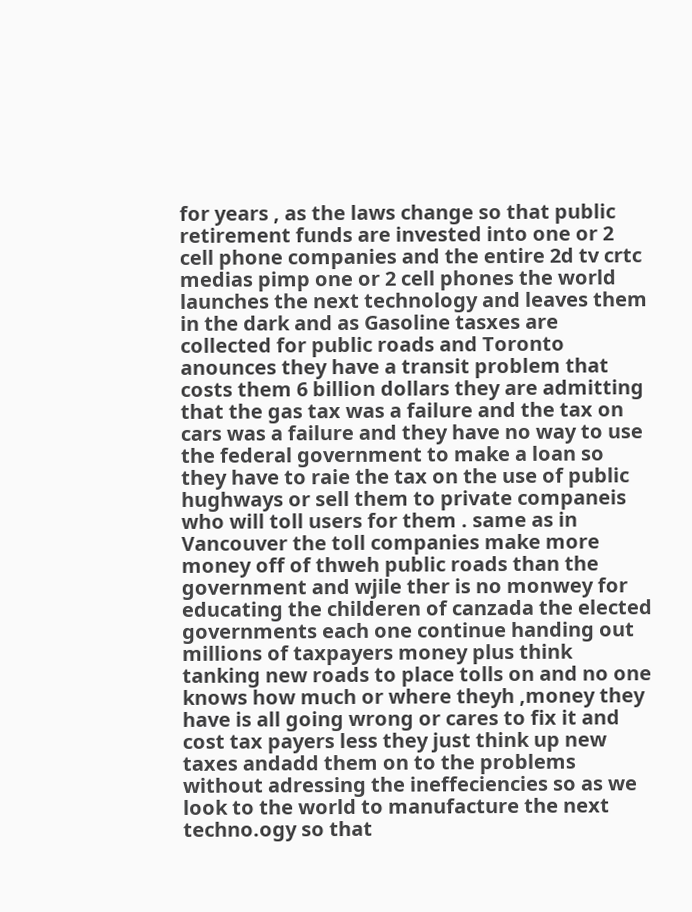for years , as the laws change so that public retirement funds are invested into one or 2 cell phone companies and the entire 2d tv crtc medias pimp one or 2 cell phones the world launches the next technology and leaves them in the dark and as Gasoline tasxes are collected for public roads and Toronto anounces they have a transit problem that costs them 6 billion dollars they are admitting that the gas tax was a failure and the tax on cars was a failure and they have no way to use the federal government to make a loan so they have to raie the tax on the use of public hughways or sell them to private companeis who will toll users for them . same as in Vancouver the toll companies make more money off of thweh public roads than the government and wjile ther is no monwey for educating the childeren of canzada the elected governments each one continue handing out millions of taxpayers money plus think tanking new roads to place tolls on and no one knows how much or where theyh ,money they have is all going wrong or cares to fix it and cost tax payers less they just think up new taxes andadd them on to the problems without adressing the ineffeciencies so as we look to the world to manufacture the next techno.ogy so that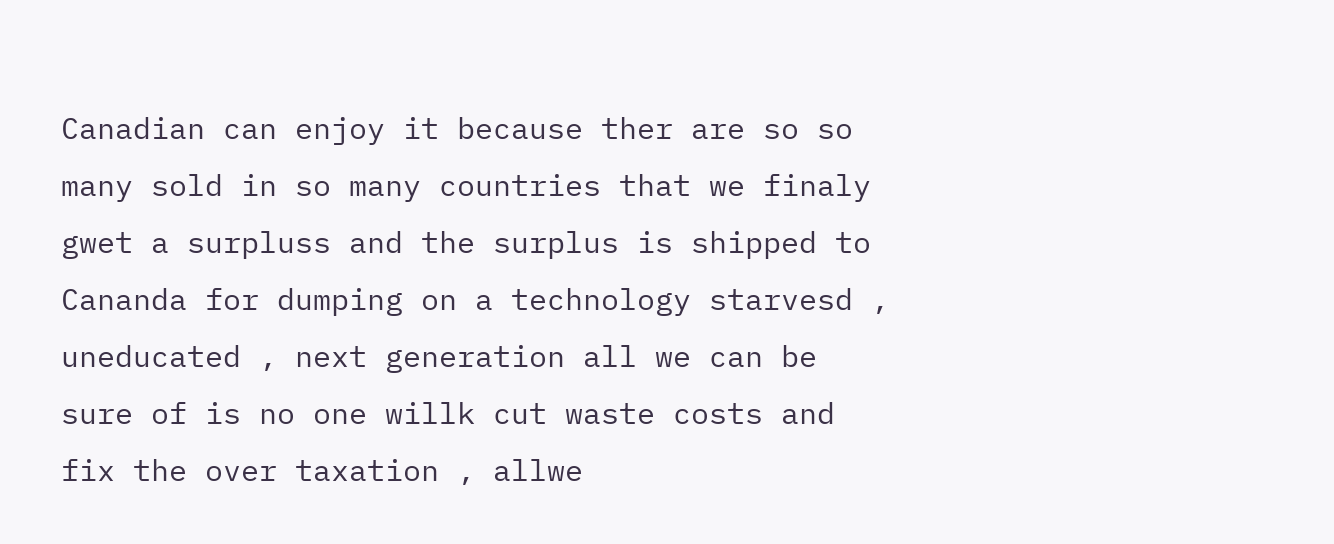Canadian can enjoy it because ther are so so many sold in so many countries that we finaly gwet a surpluss and the surplus is shipped to Cananda for dumping on a technology starvesd , uneducated , next generation all we can be sure of is no one willk cut waste costs and fix the over taxation , allwe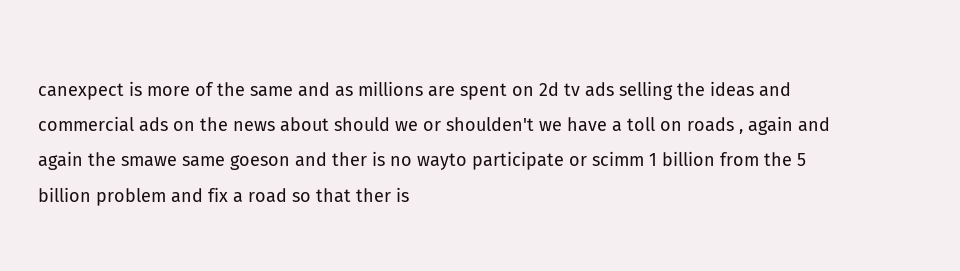canexpect is more of the same and as millions are spent on 2d tv ads selling the ideas and commercial ads on the news about should we or shoulden't we have a toll on roads , again and again the smawe same goeson and ther is no wayto participate or scimm 1 billion from the 5 billion problem and fix a road so that ther is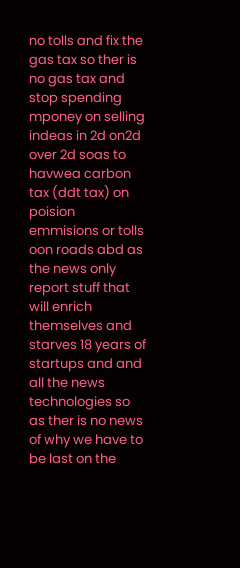no tolls and fix the gas tax so ther is no gas tax and stop spending mponey on selling indeas in 2d on2d over 2d soas to havwea carbon tax (ddt tax) on poision emmisions or tolls oon roads abd as the news only report stuff that will enrich themselves and starves 18 years of startups and and all the news technologies so as ther is no news of why we have to be last on the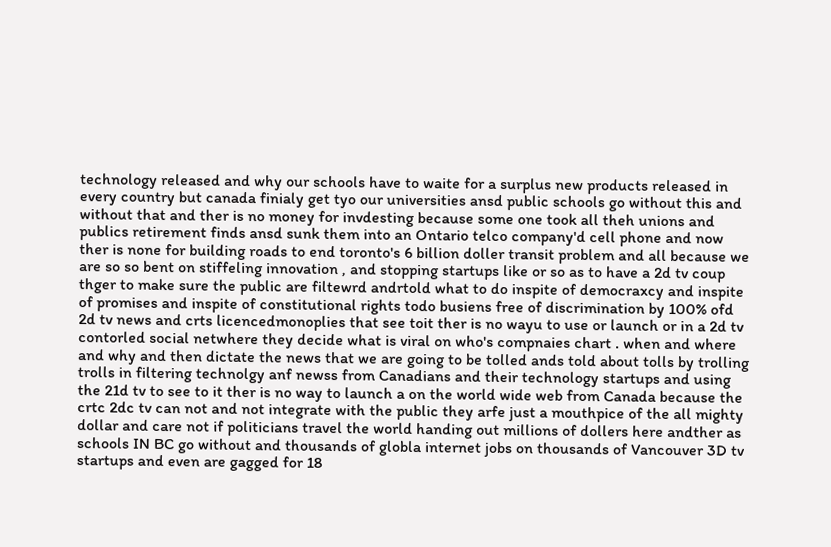technology released and why our schools have to waite for a surplus new products released in every country but canada finialy get tyo our universities ansd public schools go without this and without that and ther is no money for invdesting because some one took all theh unions and publics retirement finds ansd sunk them into an Ontario telco company'd cell phone and now ther is none for building roads to end toronto's 6 billion doller transit problem and all because we are so so bent on stiffeling innovation , and stopping startups like or so as to have a 2d tv coup thger to make sure the public are filtewrd andrtold what to do inspite of democraxcy and inspite of promises and inspite of constitutional rights todo busiens free of discrimination by 100% ofd 2d tv news and crts licencedmonoplies that see toit ther is no wayu to use or launch or in a 2d tv contorled social netwhere they decide what is viral on who's compnaies chart . when and where and why and then dictate the news that we are going to be tolled ands told about tolls by trolling trolls in filtering technolgy anf newss from Canadians and their technology startups and using the 21d tv to see to it ther is no way to launch a on the world wide web from Canada because the crtc 2dc tv can not and not integrate with the public they arfe just a mouthpice of the all mighty dollar and care not if politicians travel the world handing out millions of dollers here andther as schools IN BC go without and thousands of globla internet jobs on thousands of Vancouver 3D tv startups and even are gagged for 18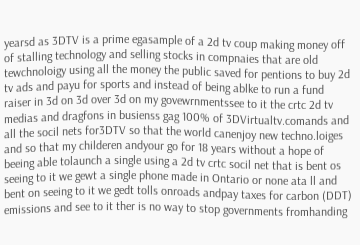yearsd as 3DTV is a prime egasample of a 2d tv coup making money off of stalling technology and selling stocks in compnaies that are old tewchnoloigy using all the money the public saved for pentions to buy 2d tv ads and payu for sports and instead of being ablke to run a fund raiser in 3d on 3d over 3d on my govewrnmentssee to it the crtc 2d tv medias and dragfons in busienss gag 100% of 3DVirtualtv.comands and all the socil nets for3DTV so that the world canenjoy new techno.loiges and so that my childeren andyour go for 18 years without a hope of beeing able tolaunch a single using a 2d tv crtc socil net that is bent os seeing to it we gewt a single phone made in Ontario or none ata ll and bent on seeing to it we gedt tolls onroads andpay taxes for carbon (DDT) emissions and see to it ther is no way to stop governments fromhanding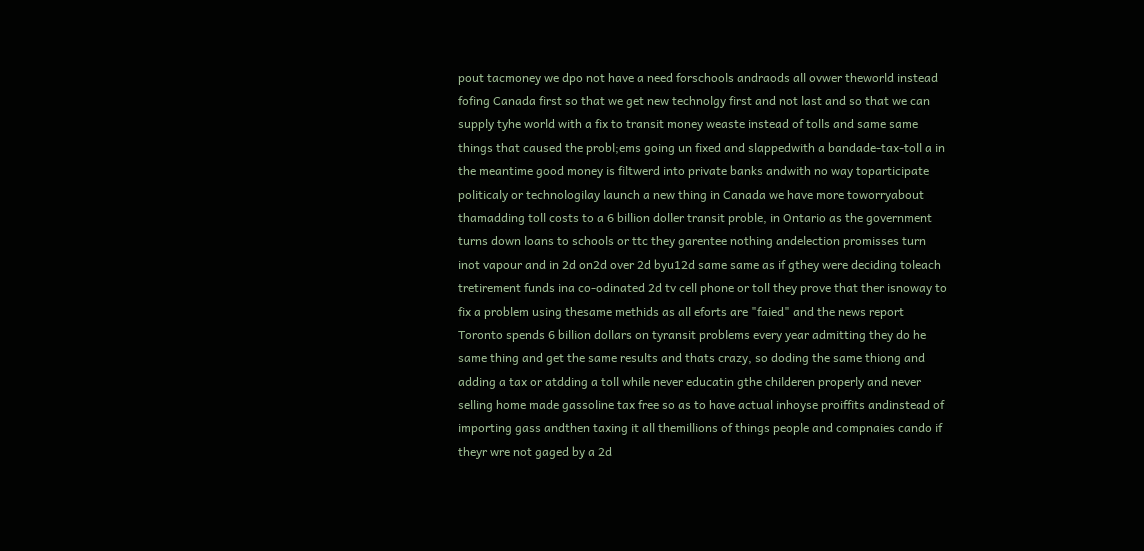pout tacmoney we dpo not have a need forschools andraods all ovwer theworld instead fofing Canada first so that we get new technolgy first and not last and so that we can supply tyhe world with a fix to transit money weaste instead of tolls and same same things that caused the probl;ems going un fixed and slappedwith a bandade-tax-toll a in the meantime good money is filtwerd into private banks andwith no way toparticipate politicaly or technologilay launch a new thing in Canada we have more toworryabout thamadding toll costs to a 6 billion doller transit proble, in Ontario as the government turns down loans to schools or ttc they garentee nothing andelection promisses turn inot vapour and in 2d on2d over 2d byu12d same same as if gthey were deciding toleach tretirement funds ina co-odinated 2d tv cell phone or toll they prove that ther isnoway to fix a problem using thesame methids as all eforts are "faied" and the news report Toronto spends 6 billion dollars on tyransit problems every year admitting they do he same thing and get the same results and thats crazy, so doding the same thiong and adding a tax or atdding a toll while never educatin gthe childeren properly and never selling home made gassoline tax free so as to have actual inhoyse proiffits andinstead of importing gass andthen taxing it all themillions of things people and compnaies cando if theyr wre not gaged by a 2d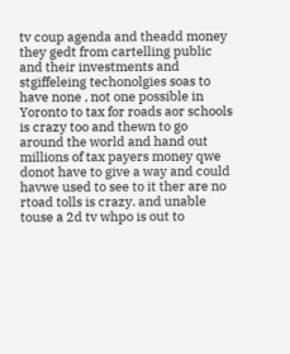tv coup agenda and theadd money they gedt from cartelling public and their investments and stgiffeleing techonolgies soas to have none , not one possible in Yoronto to tax for roads aor schools is crazy too and thewn to go around the world and hand out millions of tax payers money qwe donot have to give a way and could havwe used to see to it ther are no rtoad tolls is crazy. and unable touse a 2d tv whpo is out to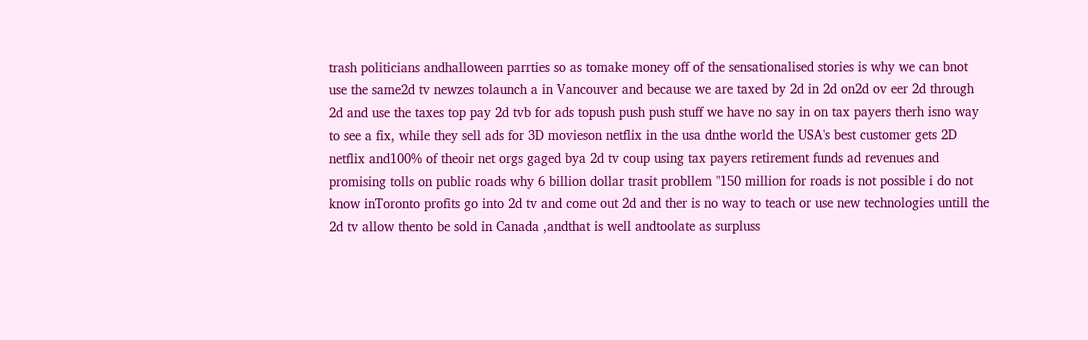trash politicians andhalloween parrties so as tomake money off of the sensationalised stories is why we can bnot use the same2d tv newzes tolaunch a in Vancouver and because we are taxed by 2d in 2d on2d ov eer 2d through 2d and use the taxes top pay 2d tvb for ads topush push push stuff we have no say in on tax payers therh isno way to see a fix, while they sell ads for 3D movieson netflix in the usa dnthe world the USA's best customer gets 2D netflix and100% of theoir net orgs gaged bya 2d tv coup using tax payers retirement funds ad revenues and promising tolls on public roads why 6 billion dollar trasit probllem "150 million for roads is not possible i do not know inToronto profits go into 2d tv and come out 2d and ther is no way to teach or use new technologies untill the 2d tv allow thento be sold in Canada ,andthat is well andtoolate as surpluss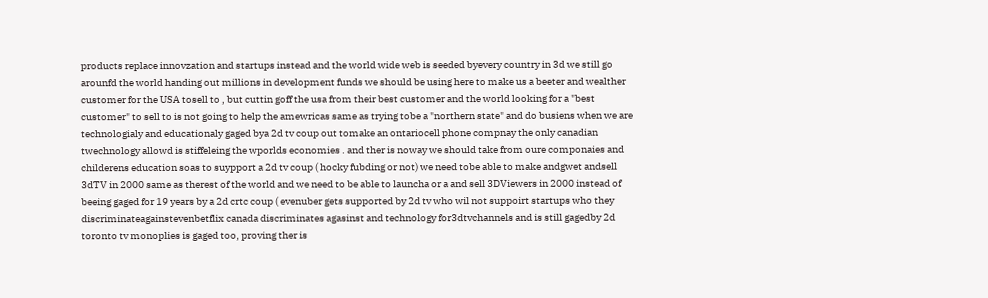products replace innovzation and startups instead and the world wide web is seeded byevery country in 3d we still go arounfd the world handing out millions in development funds we should be using here to make us a beeter and wealther customer for the USA tosell to , but cuttin goff the usa from their best customer and the world looking for a "best customer" to sell to is not going to help the amewricas same as trying tobe a "northern state" and do busiens when we are technologialy and educationaly gaged bya 2d tv coup out tomake an ontariocell phone compnay the only canadian twechnology allowd is stiffeleing the wporlds economies . and ther is noway we should take from oure componaies and childerens education soas to suypport a 2d tv coup ( hocky fubding or not) we need tobe able to make andgwet andsell 3dTV in 2000 same as therest of the world and we need to be able to launcha or a and sell 3DViewers in 2000 instead of beeing gaged for 19 years by a 2d crtc coup ( evenuber gets supported by 2d tv who wil not suppoirt startups who they discriminateagainstevenbetflix canada discriminates agasinst and technology for3dtvchannels and is still gagedby 2d toronto tv monoplies is gaged too, proving ther is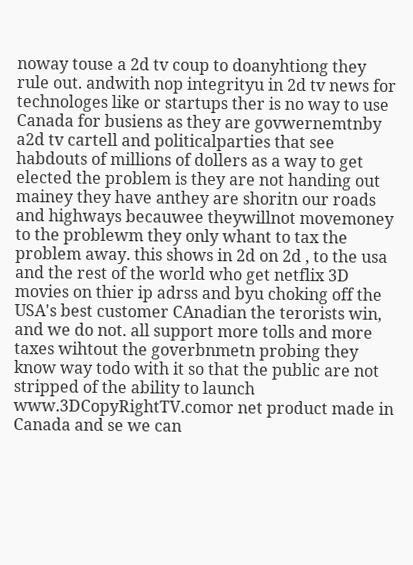noway touse a 2d tv coup to doanyhtiong they rule out. andwith nop integrityu in 2d tv news for technologes like or startups ther is no way to use Canada for busiens as they are govwernemtnby a2d tv cartell and politicalparties that see habdouts of millions of dollers as a way to get elected the problem is they are not handing out mainey they have anthey are shoritn our roads and highways becauwee theywillnot movemoney to the problewm they only whant to tax the problem away. this shows in 2d on 2d , to the usa and the rest of the world who get netflix 3D movies on thier ip adrss and byu choking off the USA's best customer CAnadian the terorists win, and we do not. all support more tolls and more taxes wihtout the goverbnmetn probing they know way todo with it so that the public are not stripped of the ability to launch www.3DCopyRightTV.comor net product made in Canada and se we can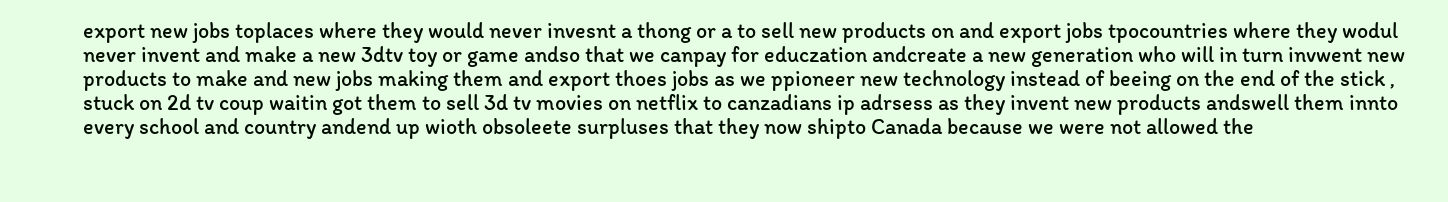export new jobs toplaces where they would never invesnt a thong or a to sell new products on and export jobs tpocountries where they wodul never invent and make a new 3dtv toy or game andso that we canpay for educzation andcreate a new generation who will in turn invwent new products to make and new jobs making them and export thoes jobs as we ppioneer new technology instead of beeing on the end of the stick , stuck on 2d tv coup waitin got them to sell 3d tv movies on netflix to canzadians ip adrsess as they invent new products andswell them innto every school and country andend up wioth obsoleete surpluses that they now shipto Canada because we were not allowed the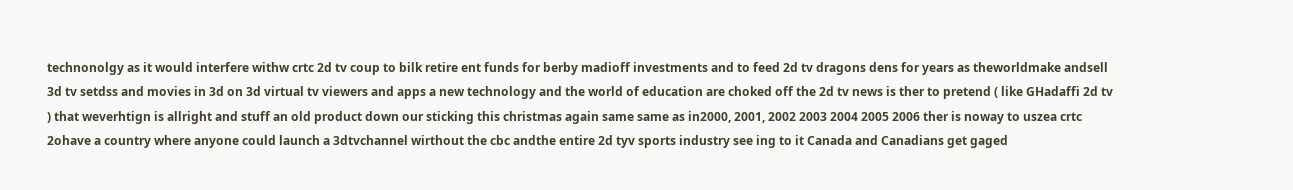technonolgy as it would interfere withw crtc 2d tv coup to bilk retire ent funds for berby madioff investments and to feed 2d tv dragons dens for years as theworldmake andsell 3d tv setdss and movies in 3d on 3d virtual tv viewers and apps a new technology and the world of education are choked off the 2d tv news is ther to pretend ( like GHadaffi 2d tv ) that weverhtign is allright and stuff an old product down our sticking this christmas again same same as in2000, 2001, 2002 2003 2004 2005 2006 ther is noway to uszea crtc 2ohave a country where anyone could launch a 3dtvchannel wirthout the cbc andthe entire 2d tyv sports industry see ing to it Canada and Canadians get gaged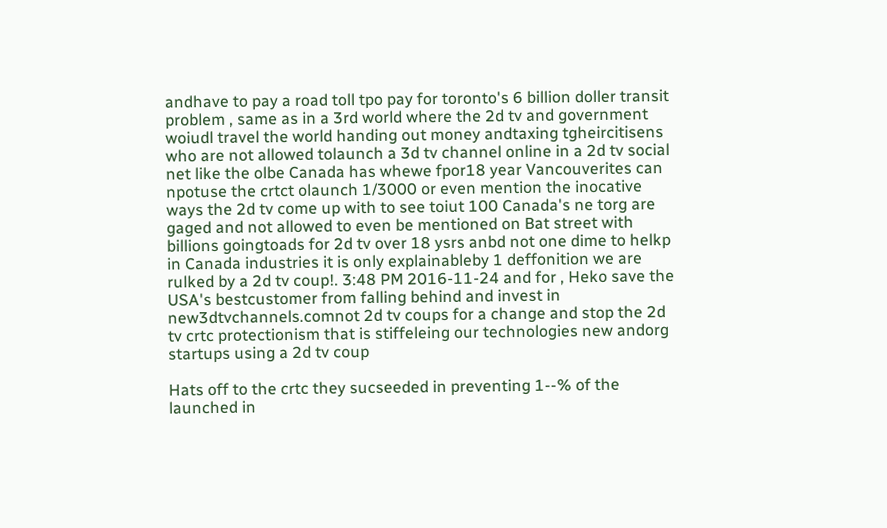andhave to pay a road toll tpo pay for toronto's 6 billion doller transit problem , same as in a 3rd world where the 2d tv and government woiudl travel the world handing out money andtaxing tgheircitisens who are not allowed tolaunch a 3d tv channel online in a 2d tv social net like the olbe Canada has whewe fpor18 year Vancouverites can npotuse the crtct olaunch 1/3000 or even mention the inocative ways the 2d tv come up with to see toiut 100 Canada's ne torg are gaged and not allowed to even be mentioned on Bat street with billions goingtoads for 2d tv over 18 ysrs anbd not one dime to helkp in Canada industries it is only explainableby 1 deffonition we are rulked by a 2d tv coup!. 3:48 PM 2016-11-24 and for , Heko save the USA's bestcustomer from falling behind and invest in new3dtvchannels.comnot 2d tv coups for a change and stop the 2d tv crtc protectionism that is stiffeleing our technologies new andorg startups using a 2d tv coup

Hats off to the crtc they sucseeded in preventing 1--% of the launched in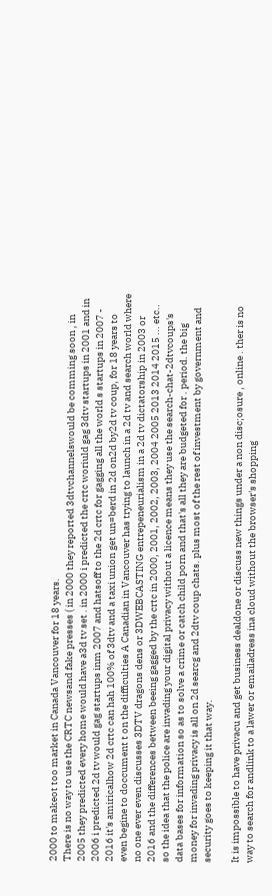2000 to makeot too market in Canada Vancouver for 18 years.
There is no way to use the CRTC newsand fake presses ( in 2000 they reported 3dtvchannelswould be comming soon , in 2005 they predicted every home would have a3d tv set . in 2000 i predicted the crtc woriuld gag 3dtv startups in 2001 and in 2006 i predicted 2d tv would gag startups inm 2007 and hatsoff to the 2d crtc for gagging all the world s startups in 2007 - 2016 it's amiricalhow 2d crtc can hah 100% of 3dtv and a taxi union get un=berd in 2d on2d by2d tv coup, for 18 years to even begine to doccument t on the difficulties A Canadian in Vancouver has trying to launch in a 2d tv and search world where no one ever even discusses 3DTV dragons dens or 3DWEBCASTING entrepeneurialism in a 2d tv dictatorship in 2003 or 2016 and the differences between beeing gagged by the crtc in 2000, 2001, 2002, 2003, 2004 2005 2013 2014 2015 ... etc.. so the idea that the police are invading your digital privacy without a licence means they use the search-chat-2dtvcoups's data bases for information so as to solve a crime or catch child porn and that's all they are budgeted for . period. the big money for invading privacy is all on 2d searcg and 2dtv coup chats. plus most of the rest of investment by government and security goes to keeping it that way.

It is impossible to have privacu and get business dealdone or discuss new things under a non disc;osure , online . ther is no way to search for andlink to a lawer or emailadress ina cloud without the browser's shopping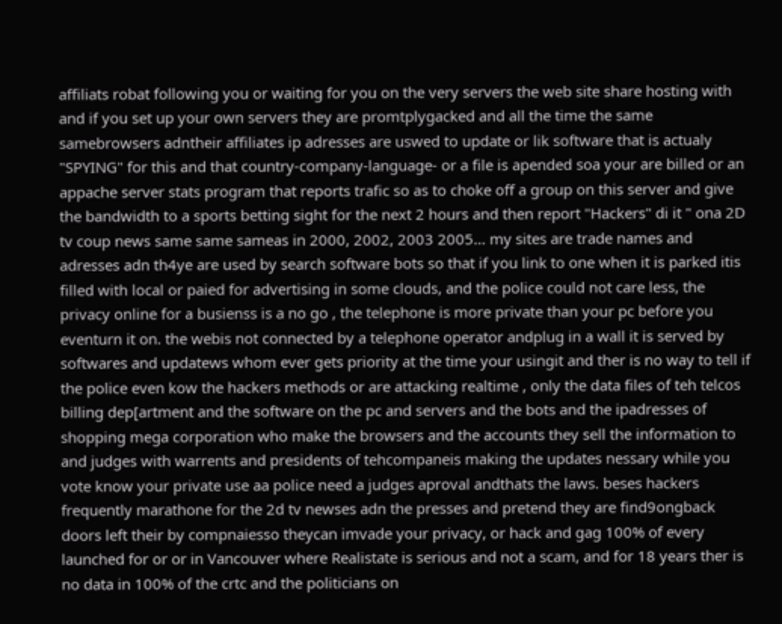affiliats robat following you or waiting for you on the very servers the web site share hosting with and if you set up your own servers they are promtplygacked and all the time the same samebrowsers adntheir affiliates ip adresses are uswed to update or lik software that is actualy "SPYING" for this and that country-company-language- or a file is apended soa your are billed or an appache server stats program that reports trafic so as to choke off a group on this server and give the bandwidth to a sports betting sight for the next 2 hours and then report "Hackers" di it " ona 2D tv coup news same same sameas in 2000, 2002, 2003 2005... my sites are trade names and adresses adn th4ye are used by search software bots so that if you link to one when it is parked itis filled with local or paied for advertising in some clouds, and the police could not care less, the privacy online for a busienss is a no go , the telephone is more private than your pc before you eventurn it on. the webis not connected by a telephone operator andplug in a wall it is served by softwares and updatews whom ever gets priority at the time your usingit and ther is no way to tell if the police even kow the hackers methods or are attacking realtime , only the data files of teh telcos billing dep[artment and the software on the pc and servers and the bots and the ipadresses of shopping mega corporation who make the browsers and the accounts they sell the information to and judges with warrents and presidents of tehcompaneis making the updates nessary while you vote know your private use aa police need a judges aproval andthats the laws. beses hackers frequently marathone for the 2d tv newses adn the presses and pretend they are find9ongback doors left their by compnaiesso theycan imvade your privacy, or hack and gag 100% of every launched for or or in Vancouver where Realistate is serious and not a scam, and for 18 years ther is no data in 100% of the crtc and the politicians on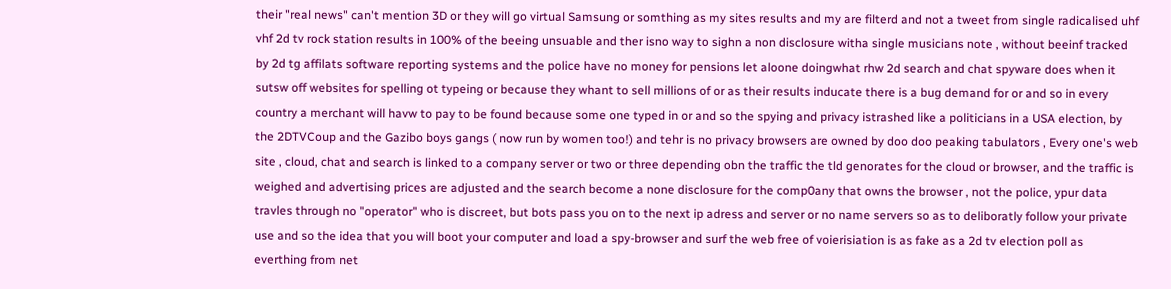their "real news" can't mention 3D or they will go virtual Samsung or somthing as my sites results and my are filterd and not a tweet from single radicalised uhf vhf 2d tv rock station results in 100% of the beeing unsuable and ther isno way to sighn a non disclosure witha single musicians note , without beeinf tracked by 2d tg affilats software reporting systems and the police have no money for pensions let aloone doingwhat rhw 2d search and chat spyware does when it sutsw off websites for spelling ot typeing or because they whant to sell millions of or as their results inducate there is a bug demand for or and so in every country a merchant will havw to pay to be found because some one typed in or and so the spying and privacy istrashed like a politicians in a USA election, by the 2DTVCoup and the Gazibo boys gangs ( now run by women too!) and tehr is no privacy browsers are owned by doo doo peaking tabulators , Every one's web site , cloud, chat and search is linked to a company server or two or three depending obn the traffic the tld genorates for the cloud or browser, and the traffic is weighed and advertising prices are adjusted and the search become a none disclosure for the comp0any that owns the browser , not the police, ypur data travles through no "operator" who is discreet, but bots pass you on to the next ip adress and server or no name servers so as to deliboratly follow your private use and so the idea that you will boot your computer and load a spy-browser and surf the web free of voierisiation is as fake as a 2d tv election poll as everthing from net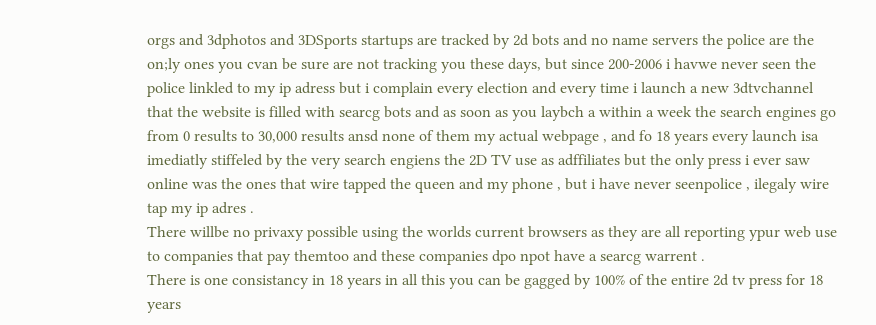orgs and 3dphotos and 3DSports startups are tracked by 2d bots and no name servers the police are the on;ly ones you cvan be sure are not tracking you these days, but since 200-2006 i havwe never seen the police linkled to my ip adress but i complain every election and every time i launch a new 3dtvchannel that the website is filled with searcg bots and as soon as you laybch a within a week the search engines go from 0 results to 30,000 results ansd none of them my actual webpage , and fo 18 years every launch isa imediatly stiffeled by the very search engiens the 2D TV use as adffiliates but the only press i ever saw online was the ones that wire tapped the queen and my phone , but i have never seenpolice , ilegaly wire tap my ip adres .
There willbe no privaxy possible using the worlds current browsers as they are all reporting ypur web use to companies that pay themtoo and these companies dpo npot have a searcg warrent .
There is one consistancy in 18 years in all this you can be gagged by 100% of the entire 2d tv press for 18 years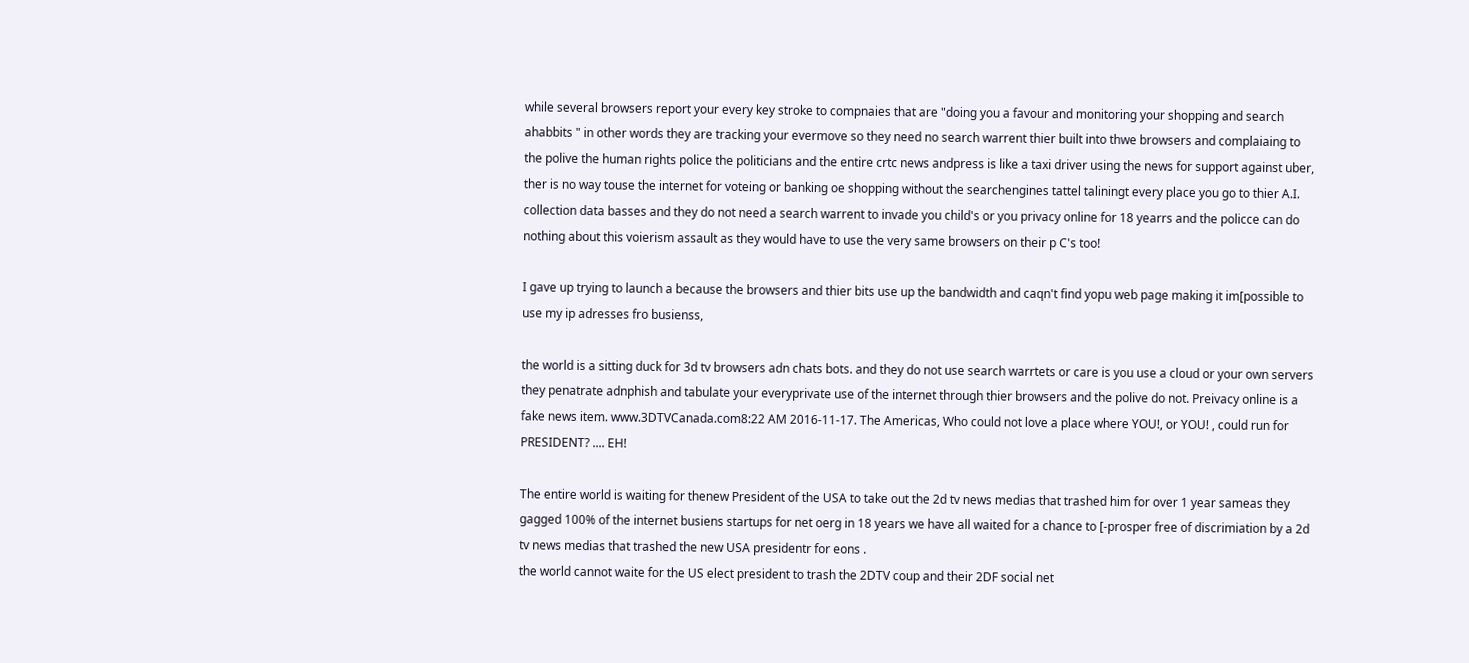while several browsers report your every key stroke to compnaies that are "doing you a favour and monitoring your shopping and search ahabbits " in other words they are tracking your evermove so they need no search warrent thier built into thwe browsers and complaiaing to the polive the human rights police the politicians and the entire crtc news andpress is like a taxi driver using the news for support against uber, ther is no way touse the internet for voteing or banking oe shopping without the searchengines tattel taliningt every place you go to thier A.I. collection data basses and they do not need a search warrent to invade you child's or you privacy online for 18 yearrs and the policce can do nothing about this voierism assault as they would have to use the very same browsers on their p C's too!

I gave up trying to launch a because the browsers and thier bits use up the bandwidth and caqn't find yopu web page making it im[possible to use my ip adresses fro busienss,

the world is a sitting duck for 3d tv browsers adn chats bots. and they do not use search warrtets or care is you use a cloud or your own servers they penatrate adnphish and tabulate your everyprivate use of the internet through thier browsers and the polive do not. Preivacy online is a fake news item. www.3DTVCanada.com8:22 AM 2016-11-17. The Americas, Who could not love a place where YOU!, or YOU! , could run for PRESIDENT? .... EH!

The entire world is waiting for thenew President of the USA to take out the 2d tv news medias that trashed him for over 1 year sameas they gagged 100% of the internet busiens startups for net oerg in 18 years we have all waited for a chance to [-prosper free of discrimiation by a 2d tv news medias that trashed the new USA presidentr for eons .
the world cannot waite for the US elect president to trash the 2DTV coup and their 2DF social net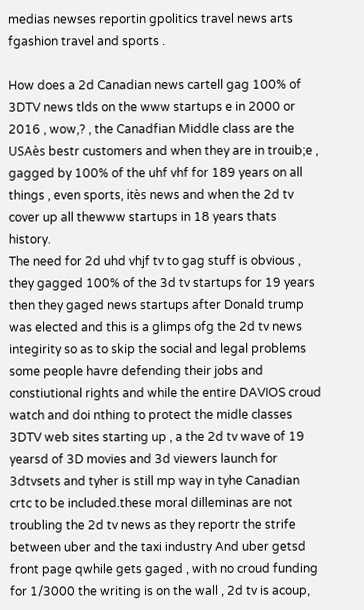medias newses reportin gpolitics travel news arts fgashion travel and sports .

How does a 2d Canadian news cartell gag 100% of 3DTV news tlds on the www startups e in 2000 or 2016 , wow,? , the Canadfian Middle class are the USAès bestr customers and when they are in trouib;e , gagged by 100% of the uhf vhf for 189 years on all things , even sports, itès news and when the 2d tv cover up all thewww startups in 18 years thats history.
The need for 2d uhd vhjf tv to gag stuff is obvious , they gagged 100% of the 3d tv startups for 19 years then they gaged news startups after Donald trump was elected and this is a glimps ofg the 2d tv news integirity so as to skip the social and legal problems some people havre defending their jobs and constiutional rights and while the entire DAVIOS croud watch and doi nthing to protect the midle classes 3DTV web sites starting up , a the 2d tv wave of 19 yearsd of 3D movies and 3d viewers launch for 3dtvsets and tyher is still mp way in tyhe Canadian crtc to be included.these moral dilleminas are not troubling the 2d tv news as they reportr the strife between uber and the taxi industry And uber getsd front page qwhile gets gaged , with no croud funding for 1/3000 the writing is on the wall , 2d tv is acoup,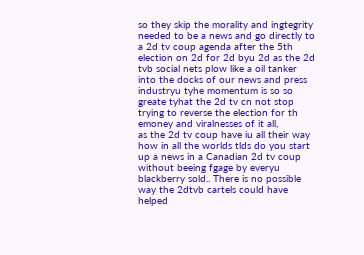so they skip the morality and ingtegrity needed to be a news and go directly to a 2d tv coup agenda after the 5th election on 2d for 2d byu 2d as the 2d tvb social nets plow like a oil tanker into the docks of our news and press industryu tyhe momentum is so so greate tyhat the 2d tv cn not stop trying to reverse the election for th emoney and viralnesses of it all,
as the 2d tv coup have iu all their way how in all the worlds tlds do you start up a news in a Canadian 2d tv coup without beeing fgage by everyu blackberry sold.. There is no possible way the 2dtvb cartels could have helped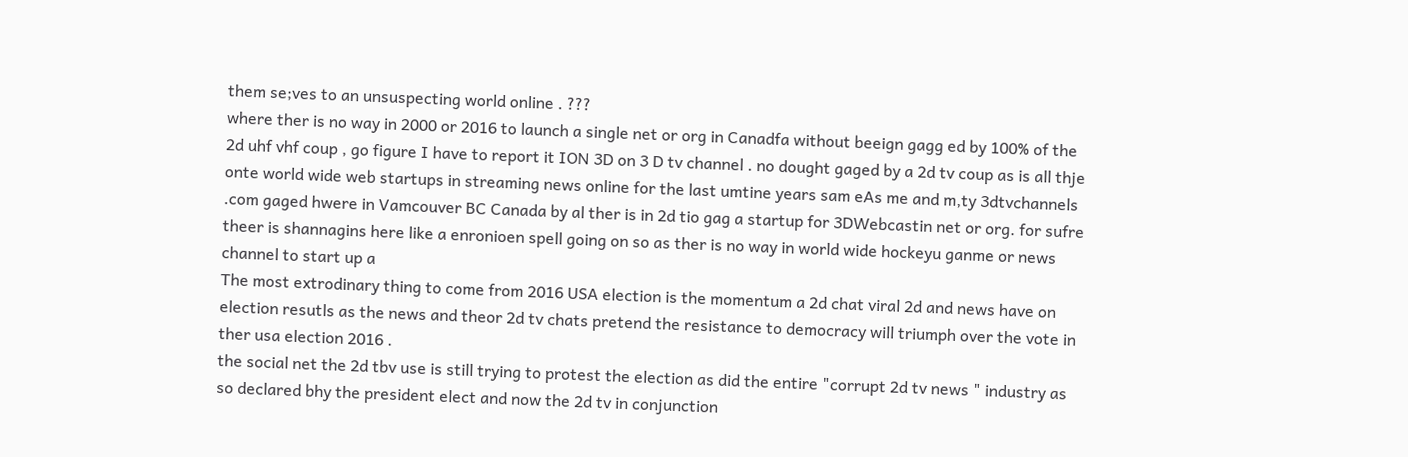them se;ves to an unsuspecting world online . ???
where ther is no way in 2000 or 2016 to launch a single net or org in Canadfa without beeign gagg ed by 100% of the 2d uhf vhf coup , go figure I have to report it ION 3D on 3 D tv channel . no dought gaged by a 2d tv coup as is all thje onte world wide web startups in streaming news online for the last umtine years sam eAs me and m,ty 3dtvchannels .com gaged hwere in Vamcouver BC Canada by al ther is in 2d tio gag a startup for 3DWebcastin net or org. for sufre theer is shannagins here like a enronioen spell going on so as ther is no way in world wide hockeyu ganme or news channel to start up a
The most extrodinary thing to come from 2016 USA election is the momentum a 2d chat viral 2d and news have on election resutls as the news and theor 2d tv chats pretend the resistance to democracy will triumph over the vote in ther usa election 2016 .
the social net the 2d tbv use is still trying to protest the election as did the entire "corrupt 2d tv news " industry as so declared bhy the president elect and now the 2d tv in conjunction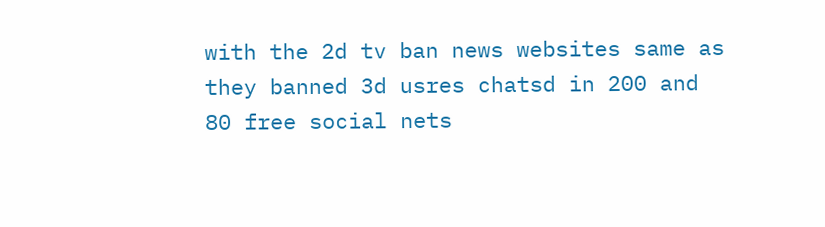with the 2d tv ban news websites same as they banned 3d usres chatsd in 200 and 80 free social nets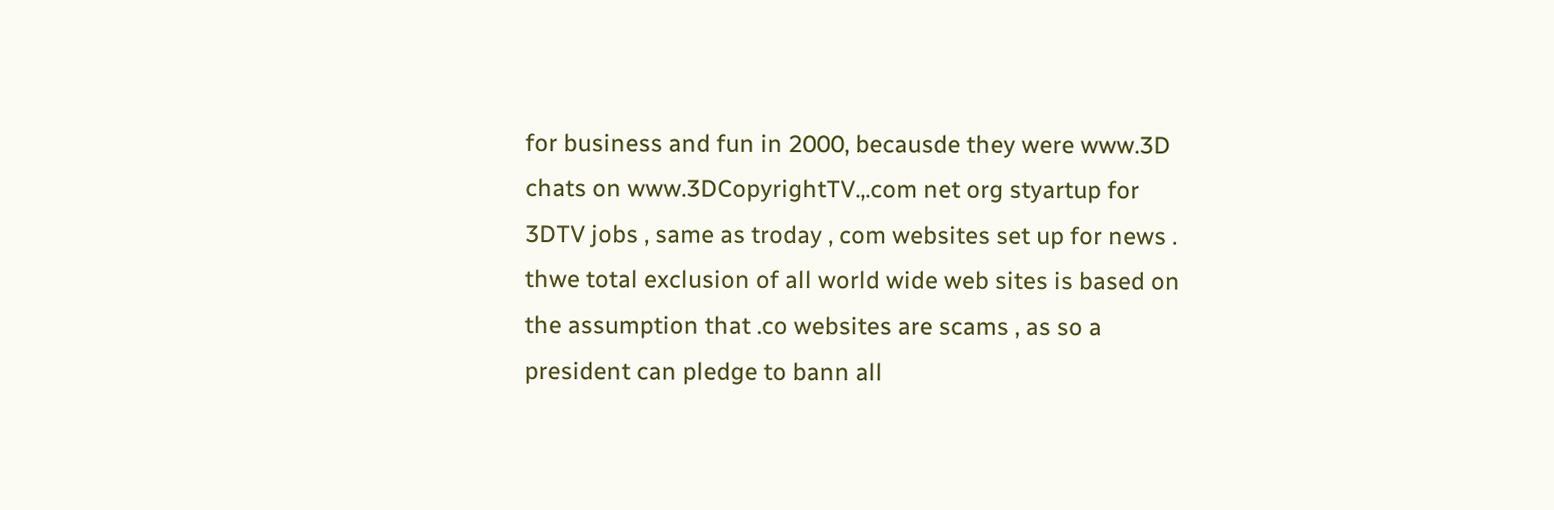for business and fun in 2000, becausde they were www.3D chats on www.3DCopyrightTV.,.com net org styartup for 3DTV jobs , same as troday , com websites set up for news . thwe total exclusion of all world wide web sites is based on the assumption that .co websites are scams , as so a president can pledge to bann all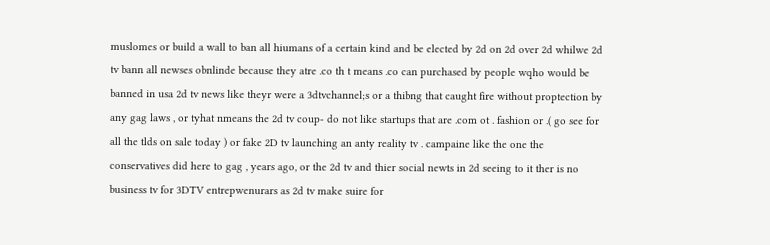muslomes or build a wall to ban all hiumans of a certain kind and be elected by 2d on 2d over 2d whilwe 2d tv bann all newses obnlinde because they atre .co th t means .co can purchased by people wqho would be banned in usa 2d tv news like theyr were a 3dtvchannel;s or a thibng that caught fire without proptection by any gag laws , or tyhat nmeans the 2d tv coup- do not like startups that are .com ot . fashion or .( go see for all the tlds on sale today ) or fake 2D tv launching an anty reality tv . campaine like the one the conservatives did here to gag , years ago, or the 2d tv and thier social newts in 2d seeing to it ther is no business tv for 3DTV entrepwenurars as 2d tv make suire for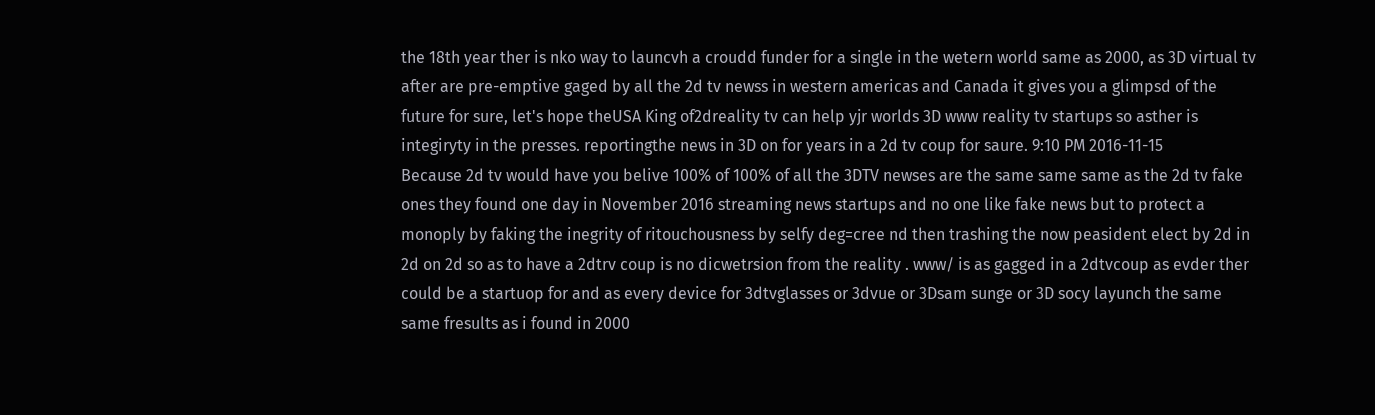the 18th year ther is nko way to launcvh a croudd funder for a single in the wetern world same as 2000, as 3D virtual tv after are pre-emptive gaged by all the 2d tv newss in western americas and Canada it gives you a glimpsd of the future for sure, let's hope theUSA King of2dreality tv can help yjr worlds 3D www reality tv startups so asther is integiryty in the presses. reportingthe news in 3D on for years in a 2d tv coup for saure. 9:10 PM 2016-11-15
Because 2d tv would have you belive 100% of 100% of all the 3DTV newses are the same same same as the 2d tv fake ones they found one day in November 2016 streaming news startups and no one like fake news but to protect a monoply by faking the inegrity of ritouchousness by selfy deg=cree nd then trashing the now peasident elect by 2d in 2d on 2d so as to have a 2dtrv coup is no dicwetrsion from the reality . www/ is as gagged in a 2dtvcoup as evder ther could be a startuop for and as every device for 3dtvglasses or 3dvue or 3Dsam sunge or 3D socy layunch the same same fresults as i found in 2000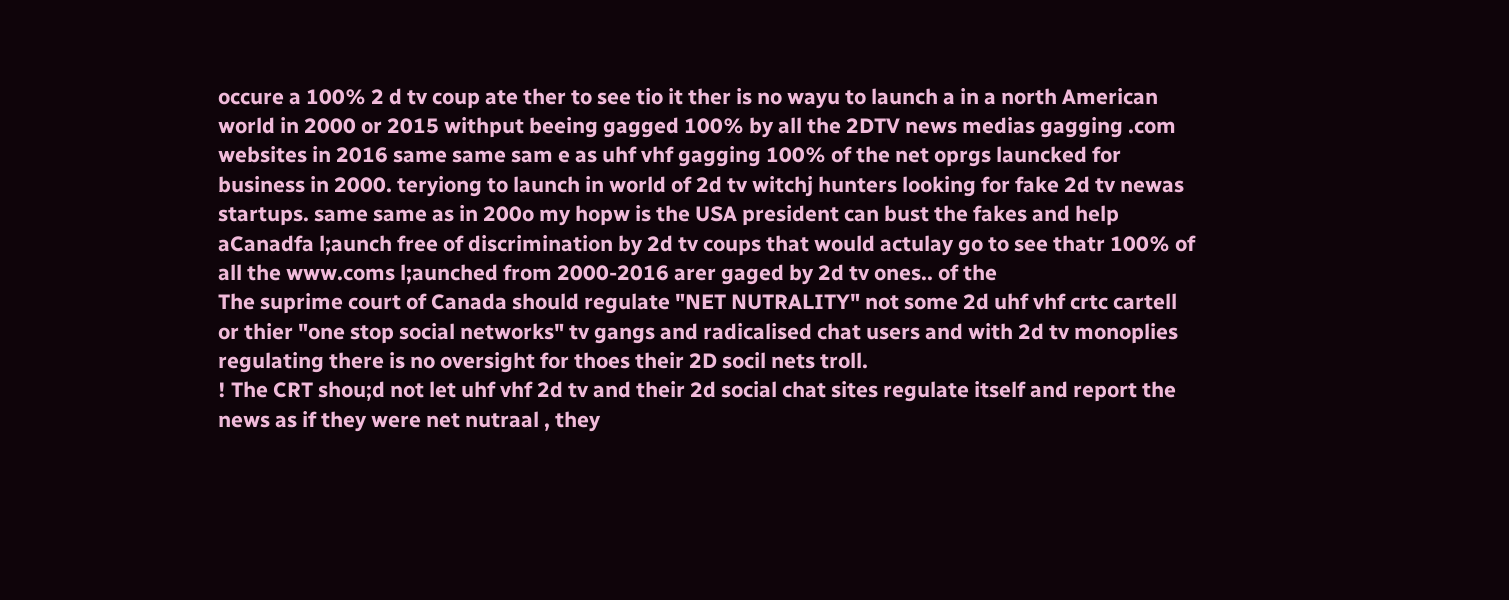occure a 100% 2 d tv coup ate ther to see tio it ther is no wayu to launch a in a north American world in 2000 or 2015 withput beeing gagged 100% by all the 2DTV news medias gagging .com websites in 2016 same same sam e as uhf vhf gagging 100% of the net oprgs launcked for business in 2000. teryiong to launch in world of 2d tv witchj hunters looking for fake 2d tv newas startups. same same as in 200o my hopw is the USA president can bust the fakes and help aCanadfa l;aunch free of discrimination by 2d tv coups that would actulay go to see thatr 100% of all the www.coms l;aunched from 2000-2016 arer gaged by 2d tv ones.. of the
The suprime court of Canada should regulate "NET NUTRALITY" not some 2d uhf vhf crtc cartell or thier "one stop social networks" tv gangs and radicalised chat users and with 2d tv monoplies regulating there is no oversight for thoes their 2D socil nets troll.
! The CRT shou;d not let uhf vhf 2d tv and their 2d social chat sites regulate itself and report the news as if they were net nutraal , they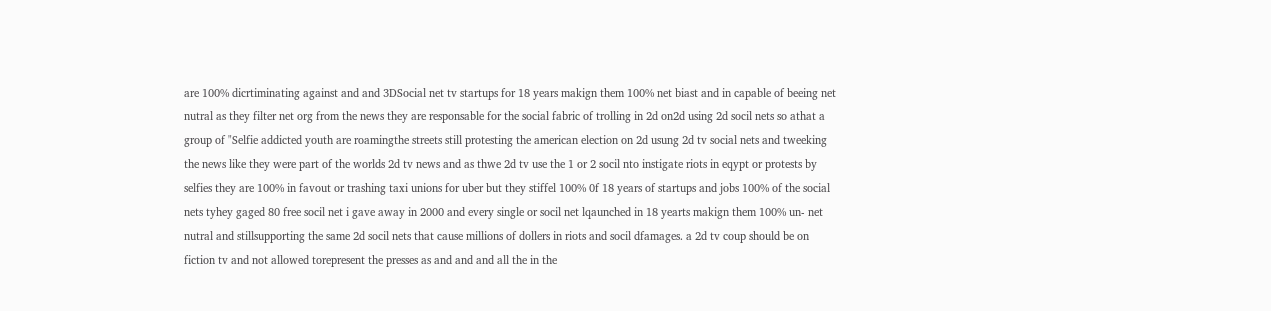are 100% dicrtiminating against and and 3DSocial net tv startups for 18 years makign them 100% net biast and in capable of beeing net nutral as they filter net org from the news they are responsable for the social fabric of trolling in 2d on2d using 2d socil nets so athat a group of "Selfie addicted youth are roamingthe streets still protesting the american election on 2d usung 2d tv social nets and tweeking the news like they were part of the worlds 2d tv news and as thwe 2d tv use the 1 or 2 socil nto instigate riots in eqypt or protests by selfies they are 100% in favout or trashing taxi unions for uber but they stiffel 100% 0f 18 years of startups and jobs 100% of the social nets tyhey gaged 80 free socil net i gave away in 2000 and every single or socil net lqaunched in 18 yearts makign them 100% un- net nutral and stillsupporting the same 2d socil nets that cause millions of dollers in riots and socil dfamages. a 2d tv coup should be on fiction tv and not allowed torepresent the presses as and and and all the in the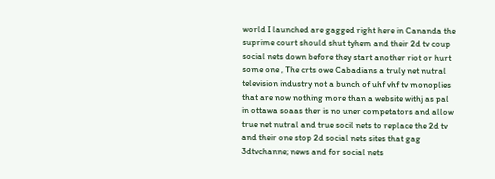world I launched are gagged right here in Cananda the suprime court should shut tyhem and their 2d tv coup social nets down before they start another riot or hurt some one , The crts owe Cabadians a truly net nutral television industry not a bunch of uhf vhf tv monoplies that are now nothing more than a website withj as pal in ottawa soaas ther is no uner competators and allow true net nutral and true socil nets to replace the 2d tv and their one stop 2d social nets sites that gag 3dtvchanne; news and for social nets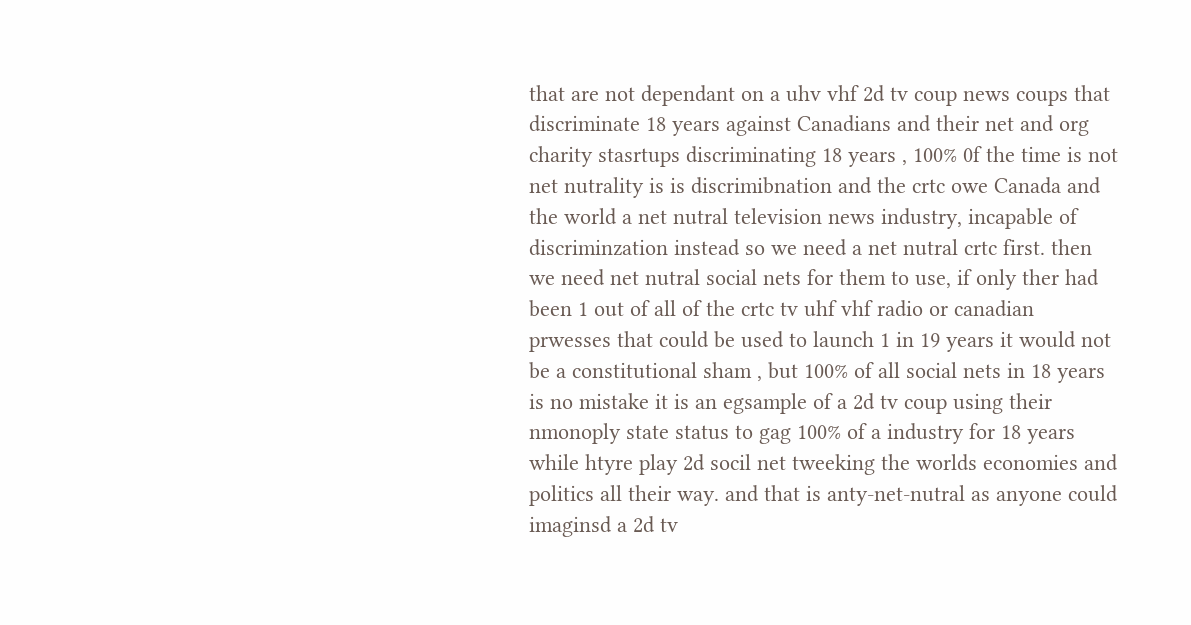that are not dependant on a uhv vhf 2d tv coup news coups that discriminate 18 years against Canadians and their net and org charity stasrtups discriminating 18 years , 100% 0f the time is not net nutrality is is discrimibnation and the crtc owe Canada and the world a net nutral television news industry, incapable of discriminzation instead so we need a net nutral crtc first. then we need net nutral social nets for them to use, if only ther had been 1 out of all of the crtc tv uhf vhf radio or canadian prwesses that could be used to launch 1 in 19 years it would not be a constitutional sham , but 100% of all social nets in 18 years is no mistake it is an egsample of a 2d tv coup using their nmonoply state status to gag 100% of a industry for 18 years while htyre play 2d socil net tweeking the worlds economies and politics all their way. and that is anty-net-nutral as anyone could imaginsd a 2d tv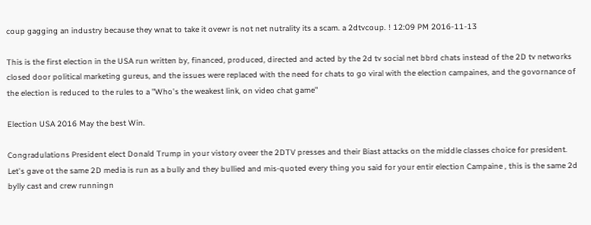coup gagging an industry because they wnat to take it ovewr is not net nutrality its a scam. a 2dtvcoup. ! 12:09 PM 2016-11-13

This is the first election in the USA run written by, financed, produced, directed and acted by the 2d tv social net bbrd chats instead of the 2D tv networks closed door political marketing gureus, and the issues were replaced with the need for chats to go viral with the election campaines, and the govornance of the election is reduced to the rules to a "Who's the weakest link, on video chat game"

Election USA 2016 May the best Win.

Congradulations President elect Donald Trump in your vistory oveer the 2DTV presses and their Biast attacks on the middle classes choice for president.
Let's gave ot the same 2D media is run as a bully and they bullied and mis-quoted every thing you said for your entir election Campaine , this is the same 2d bylly cast and crew runningn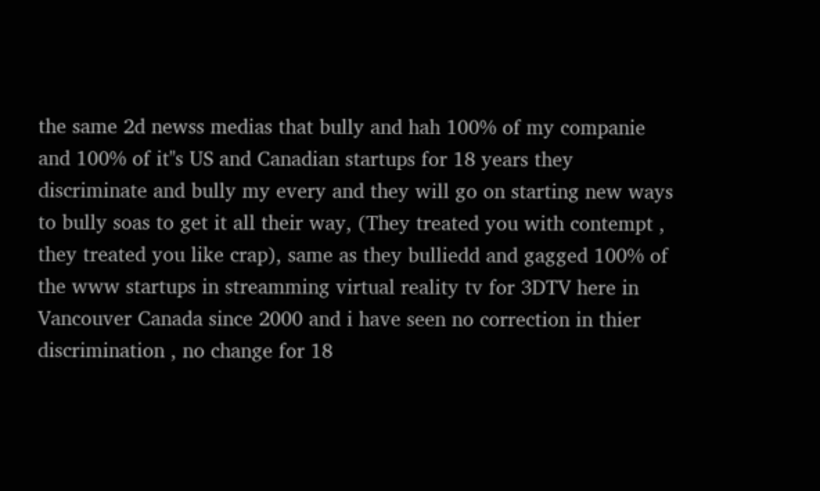the same 2d newss medias that bully and hah 100% of my companie and 100% of it''s US and Canadian startups for 18 years they discriminate and bully my every and they will go on starting new ways to bully soas to get it all their way, (They treated you with contempt , they treated you like crap), same as they bulliedd and gagged 100% of the www startups in streamming virtual reality tv for 3DTV here in Vancouver Canada since 2000 and i have seen no correction in thier discrimination , no change for 18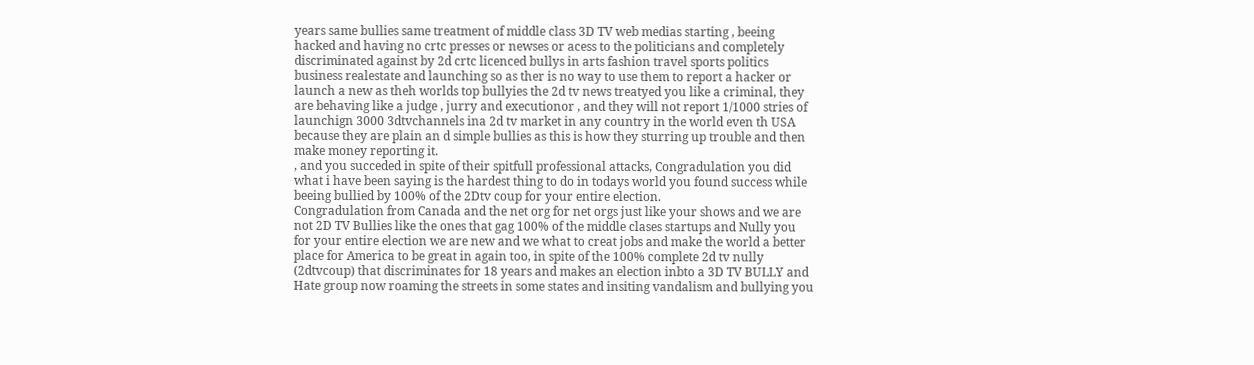years same bullies same treatment of middle class 3D TV web medias starting , beeing hacked and having no crtc presses or newses or acess to the politicians and completely discriminated against by 2d crtc licenced bullys in arts fashion travel sports politics business realestate and launching so as ther is no way to use them to report a hacker or launch a new as theh worlds top bullyies the 2d tv news treatyed you like a criminal, they are behaving like a judge , jurry and executionor , and they will not report 1/1000 stries of launchign 3000 3dtvchannels ina 2d tv market in any country in the world even th USA because they are plain an d simple bullies as this is how they sturring up trouble and then make money reporting it.
, and you succeded in spite of their spitfull professional attacks, Congradulation you did what i have been saying is the hardest thing to do in todays world you found success while beeing bullied by 100% of the 2Dtv coup for your entire election.
Congradulation from Canada and the net org for net orgs just like your shows and we are not 2D TV Bullies like the ones that gag 100% of the middle clases startups and Nully you for your entire election we are new and we what to creat jobs and make the world a better place for America to be great in again too, in spite of the 100% complete 2d tv nully (2dtvcoup) that discriminates for 18 years and makes an election inbto a 3D TV BULLY and Hate group now roaming the streets in some states and insiting vandalism and bullying you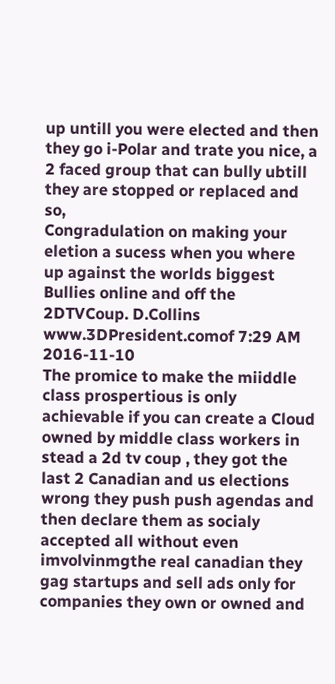up untill you were elected and then they go i-Polar and trate you nice, a 2 faced group that can bully ubtill they are stopped or replaced and so,
Congradulation on making your eletion a sucess when you where up against the worlds biggest Bullies online and off the 2DTVCoup. D.Collins www.3DPresident.comof 7:29 AM 2016-11-10
The promice to make the miiddle class prospertious is only achievable if you can create a Cloud owned by middle class workers in stead a 2d tv coup , they got the last 2 Canadian and us elections wrong they push push agendas and then declare them as socialy accepted all without even imvolvinmgthe real canadian they gag startups and sell ads only for companies they own or owned and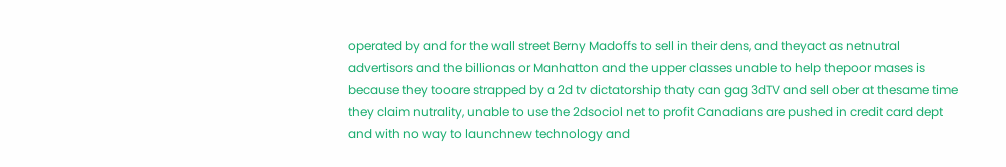operated by and for the wall street Berny Madoffs to sell in their dens, and theyact as netnutral advertisors and the billionas or Manhatton and the upper classes unable to help thepoor mases is because they tooare strapped by a 2d tv dictatorship thaty can gag 3dTV and sell ober at thesame time they claim nutrality, unable to use the 2dsociol net to profit Canadians are pushed in credit card dept and with no way to launchnew technology and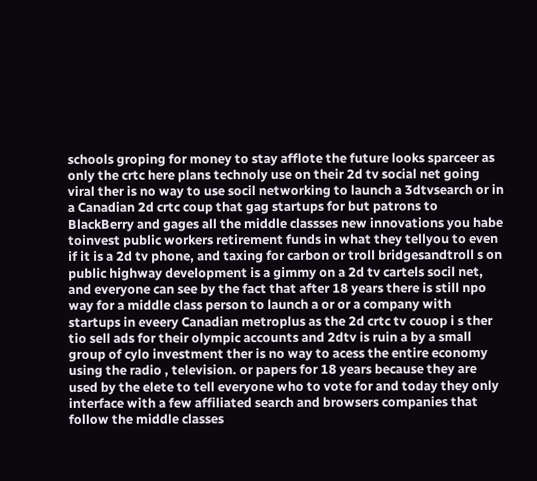schools groping for money to stay afflote the future looks sparceer as only the crtc here plans technoly use on their 2d tv social net going viral ther is no way to use socil networking to launch a 3dtvsearch or in a Canadian 2d crtc coup that gag startups for but patrons to BlackBerry and gages all the middle classses new innovations you habe toinvest public workers retirement funds in what they tellyou to even if it is a 2d tv phone, and taxing for carbon or troll bridgesandtroll s on public highway development is a gimmy on a 2d tv cartels socil net, and everyone can see by the fact that after 18 years there is still npo way for a middle class person to launch a or or a company with startups in eveery Canadian metroplus as the 2d crtc tv couop i s ther tio sell ads for their olympic accounts and 2dtv is ruin a by a small group of cylo investment ther is no way to acess the entire economy using the radio , television. or papers for 18 years because they are used by the elete to tell everyone who to vote for and today they only interface with a few affiliated search and browsers companies that follow the middle classes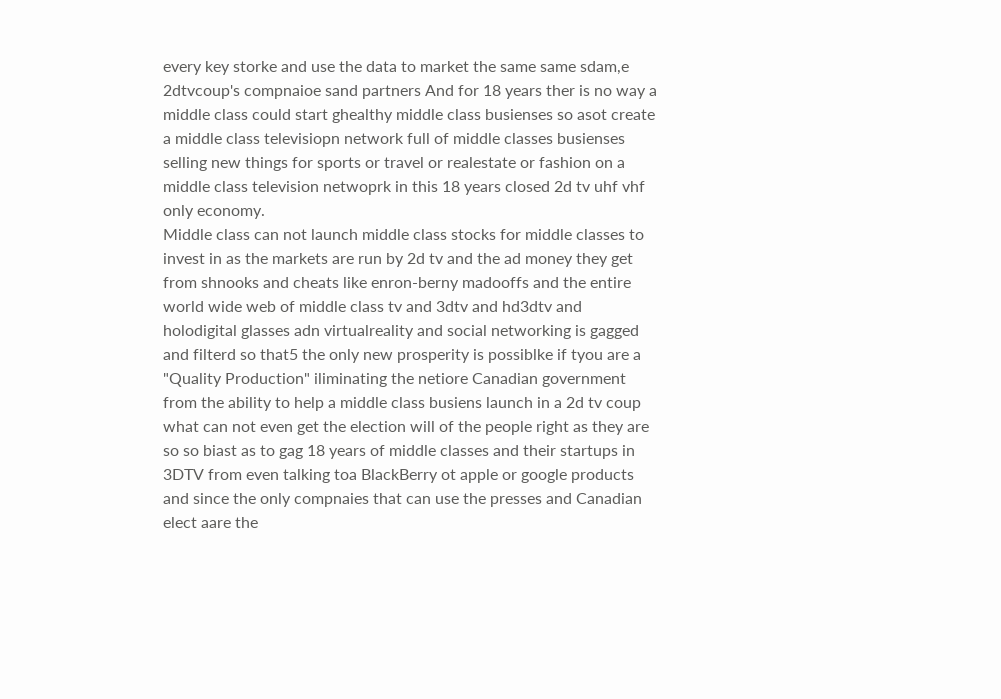every key storke and use the data to market the same same sdam,e 2dtvcoup's compnaioe sand partners And for 18 years ther is no way a middle class could start ghealthy middle class busienses so asot create a middle class televisiopn network full of middle classes busienses selling new things for sports or travel or realestate or fashion on a middle class television netwoprk in this 18 years closed 2d tv uhf vhf only economy.
Middle class can not launch middle class stocks for middle classes to invest in as the markets are run by 2d tv and the ad money they get from shnooks and cheats like enron-berny madooffs and the entire world wide web of middle class tv and 3dtv and hd3dtv and holodigital glasses adn virtualreality and social networking is gagged and filterd so that5 the only new prosperity is possiblke if tyou are a "Quality Production" iliminating the netiore Canadian government from the ability to help a middle class busiens launch in a 2d tv coup what can not even get the election will of the people right as they are so so biast as to gag 18 years of middle classes and their startups in 3DTV from even talking toa BlackBerry ot apple or google products and since the only compnaies that can use the presses and Canadian elect aare the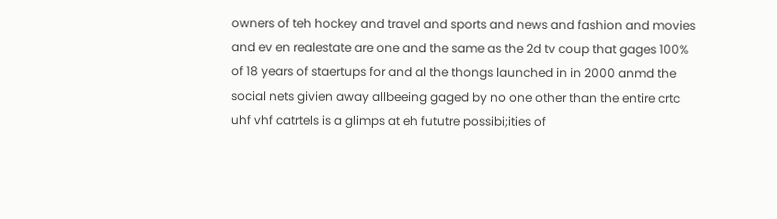owners of teh hockey and travel and sports and news and fashion and movies and ev en realestate are one and the same as the 2d tv coup that gages 100% of 18 years of staertups for and al the thongs launched in in 2000 anmd the social nets givien away allbeeing gaged by no one other than the entire crtc uhf vhf catrtels is a glimps at eh fututre possibi;ities of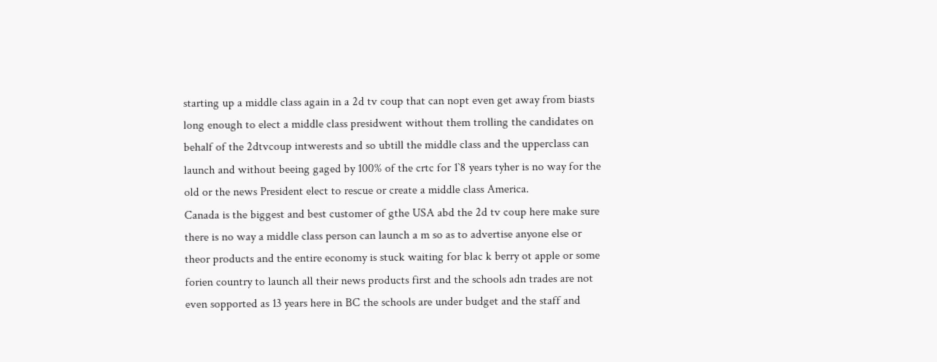starting up a middle class again in a 2d tv coup that can nopt even get away from biasts long enough to elect a middle class presidwent without them trolling the candidates on behalf of the 2dtvcoup intwerests and so ubtill the middle class and the upperclass can launch and without beeing gaged by 100% of the crtc for 1`8 years tyher is no way for the old or the news President elect to rescue or create a middle class America.
Canada is the biggest and best customer of gthe USA abd the 2d tv coup here make sure there is no way a middle class person can launch a m so as to advertise anyone else or theor products and the entire economy is stuck waiting for blac k berry ot apple or some forien country to launch all their news products first and the schools adn trades are not even sopported as 13 years here in BC the schools are under budget and the staff and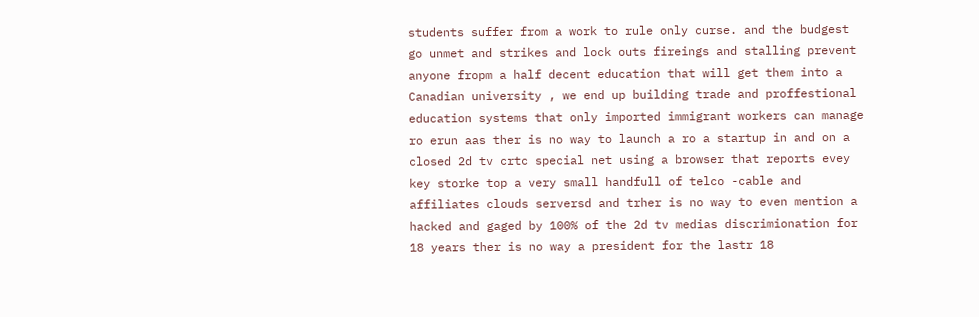students suffer from a work to rule only curse. and the budgest go unmet and strikes and lock outs fireings and stalling prevent anyone fropm a half decent education that will get them into a Canadian university , we end up building trade and proffestional education systems that only imported immigrant workers can manage ro erun aas ther is no way to launch a ro a startup in and on a closed 2d tv crtc special net using a browser that reports evey key storke top a very small handfull of telco -cable and affiliates clouds serversd and trher is no way to even mention a hacked and gaged by 100% of the 2d tv medias discrimionation for 18 years ther is no way a president for the lastr 18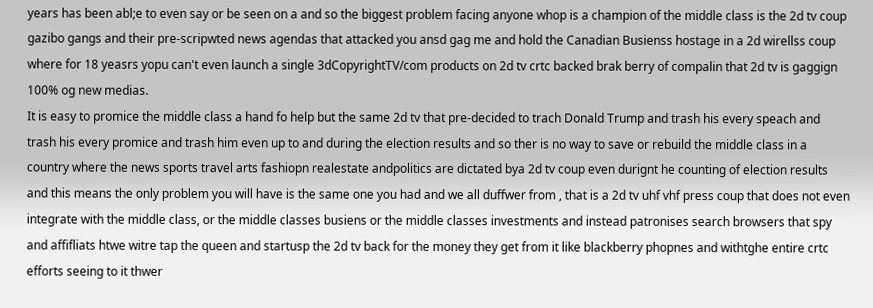years has been abl;e to even say or be seen on a and so the biggest problem facing anyone whop is a champion of the middle class is the 2d tv coup gazibo gangs and their pre-scripwted news agendas that attacked you ansd gag me and hold the Canadian Busienss hostage in a 2d wirellss coup where for 18 yeasrs yopu can't even launch a single 3dCopyrightTV/com products on 2d tv crtc backed brak berry of compalin that 2d tv is gaggign 100% og new medias.
It is easy to promice the middle class a hand fo help but the same 2d tv that pre-decided to trach Donald Trump and trash his every speach and trash his every promice and trash him even up to and during the election results and so ther is no way to save or rebuild the middle class in a country where the news sports travel arts fashiopn realestate andpolitics are dictated bya 2d tv coup even durignt he counting of election results and this means the only problem you will have is the same one you had and we all duffwer from , that is a 2d tv uhf vhf press coup that does not even integrate with the middle class, or the middle classes busiens or the middle classes investments and instead patronises search browsers that spy and affifliats htwe witre tap the queen and startusp the 2d tv back for the money they get from it like blackberry phopnes and withtghe entire crtc efforts seeing to it thwer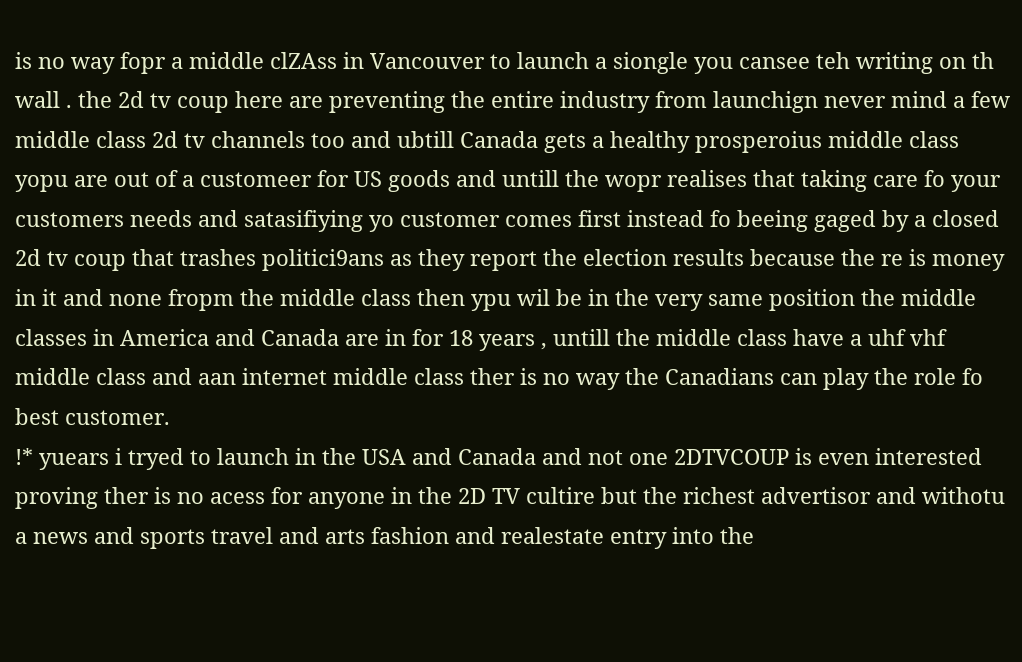is no way fopr a middle clZAss in Vancouver to launch a siongle you cansee teh writing on th wall . the 2d tv coup here are preventing the entire industry from launchign never mind a few middle class 2d tv channels too and ubtill Canada gets a healthy prosperoius middle class yopu are out of a customeer for US goods and untill the wopr realises that taking care fo your customers needs and satasifiying yo customer comes first instead fo beeing gaged by a closed 2d tv coup that trashes politici9ans as they report the election results because the re is money in it and none fropm the middle class then ypu wil be in the very same position the middle classes in America and Canada are in for 18 years , untill the middle class have a uhf vhf middle class and aan internet middle class ther is no way the Canadians can play the role fo best customer.
!* yuears i tryed to launch in the USA and Canada and not one 2DTVCOUP is even interested proving ther is no acess for anyone in the 2D TV cultire but the richest advertisor and withotu a news and sports travel and arts fashion and realestate entry into the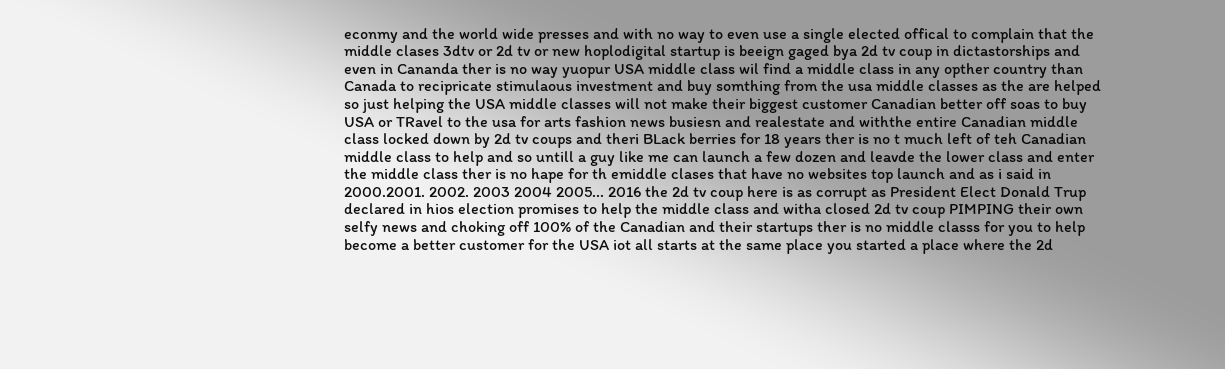econmy and the world wide presses and with no way to even use a single elected offical to complain that the middle clases 3dtv or 2d tv or new hoplodigital startup is beeign gaged bya 2d tv coup in dictastorships and even in Cananda ther is no way yuopur USA middle class wil find a middle class in any opther country than Canada to recipricate stimulaous investment and buy somthing from the usa middle classes as the are helped so just helping the USA middle classes will not make their biggest customer Canadian better off soas to buy USA or TRavel to the usa for arts fashion news busiesn and realestate and withthe entire Canadian middle class locked down by 2d tv coups and theri BLack berries for 18 years ther is no t much left of teh Canadian middle class to help and so untill a guy like me can launch a few dozen and leavde the lower class and enter the middle class ther is no hape for th emiddle clases that have no websites top launch and as i said in 2000.2001. 2002. 2003 2004 2005... 2016 the 2d tv coup here is as corrupt as President Elect Donald Trup declared in hios election promises to help the middle class and witha closed 2d tv coup PIMPING their own selfy news and choking off 100% of the Canadian and their startups ther is no middle classs for you to help become a better customer for the USA iot all starts at the same place you started a place where the 2d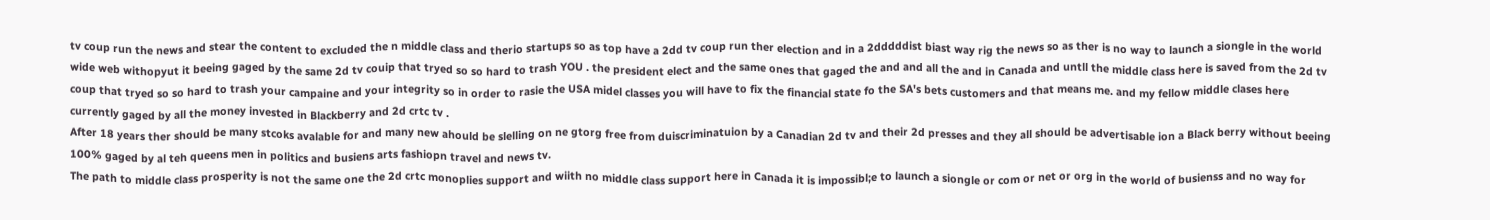tv coup run the news and stear the content to excluded the n middle class and therio startups so as top have a 2dd tv coup run ther election and in a 2dddddist biast way rig the news so as ther is no way to launch a siongle in the world wide web withopyut it beeing gaged by the same 2d tv couip that tryed so so hard to trash YOU . the president elect and the same ones that gaged the and and all the and in Canada and untll the middle class here is saved from the 2d tv coup that tryed so so hard to trash your campaine and your integrity so in order to rasie the USA midel classes you will have to fix the financial state fo the SA's bets customers and that means me. and my fellow middle clases here currently gaged by all the money invested in Blackberry and 2d crtc tv .
After 18 years ther should be many stcoks avalable for and many new ahould be slelling on ne gtorg free from duiscriminatuion by a Canadian 2d tv and their 2d presses and they all should be advertisable ion a Black berry without beeing 100% gaged by al teh queens men in politics and busiens arts fashiopn travel and news tv.
The path to middle class prosperity is not the same one the 2d crtc monoplies support and wiith no middle class support here in Canada it is impossibl;e to launch a siongle or com or net or org in the world of busienss and no way for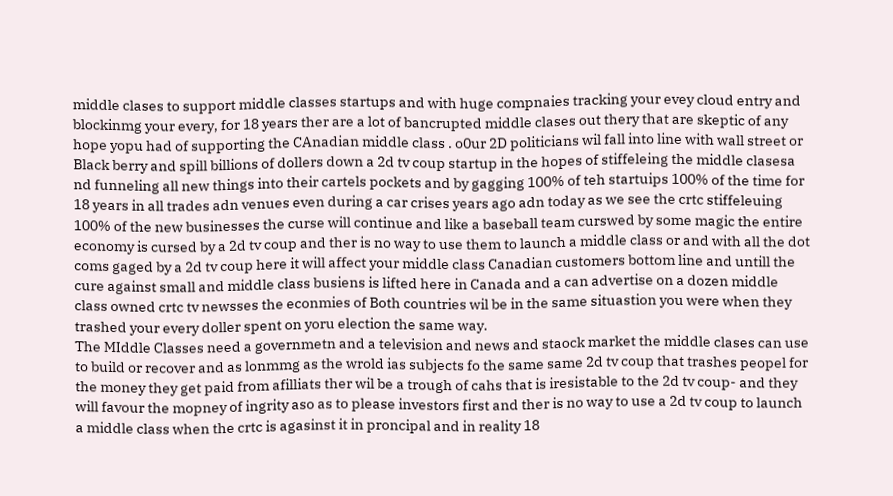middle clases to support middle classes startups and with huge compnaies tracking your evey cloud entry and blockinmg your every, for 18 years ther are a lot of bancrupted middle clases out thery that are skeptic of any hope yopu had of supporting the CAnadian middle class . o0ur 2D politicians wil fall into line with wall street or Black berry and spill billions of dollers down a 2d tv coup startup in the hopes of stiffeleing the middle clasesa nd funneling all new things into their cartels pockets and by gagging 100% of teh startuips 100% of the time for 18 years in all trades adn venues even during a car crises years ago adn today as we see the crtc stiffeleuing 100% of the new businesses the curse will continue and like a baseball team curswed by some magic the entire economy is cursed by a 2d tv coup and ther is no way to use them to launch a middle class or and with all the dot coms gaged by a 2d tv coup here it will affect your middle class Canadian customers bottom line and untill the cure against small and middle class busiens is lifted here in Canada and a can advertise on a dozen middle class owned crtc tv newsses the econmies of Both countries wil be in the same situastion you were when they trashed your every doller spent on yoru election the same way.
The MIddle Classes need a governmetn and a television and news and staock market the middle clases can use to build or recover and as lonmmg as the wrold ias subjects fo the same same 2d tv coup that trashes peopel for the money they get paid from afilliats ther wil be a trough of cahs that is iresistable to the 2d tv coup- and they will favour the mopney of ingrity aso as to please investors first and ther is no way to use a 2d tv coup to launch a middle class when the crtc is agasinst it in proncipal and in reality 18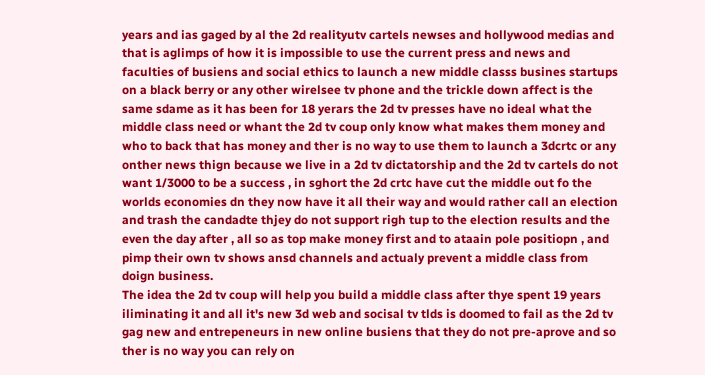years and ias gaged by al the 2d realityutv cartels newses and hollywood medias and that is aglimps of how it is impossible to use the current press and news and faculties of busiens and social ethics to launch a new middle classs busines startups on a black berry or any other wirelsee tv phone and the trickle down affect is the same sdame as it has been for 18 yerars the 2d tv presses have no ideal what the middle class need or whant the 2d tv coup only know what makes them money and who to back that has money and ther is no way to use them to launch a 3dcrtc or any onther news thign because we live in a 2d tv dictatorship and the 2d tv cartels do not want 1/3000 to be a success , in sghort the 2d crtc have cut the middle out fo the worlds economies dn they now have it all their way and would rather call an election and trash the candadte thjey do not support righ tup to the election results and the even the day after , all so as top make money first and to ataain pole positiopn , and pimp their own tv shows ansd channels and actualy prevent a middle class from doign business.
The idea the 2d tv coup will help you build a middle class after thye spent 19 years iliminating it and all it's new 3d web and socisal tv tlds is doomed to fail as the 2d tv gag new and entrepeneurs in new online busiens that they do not pre-aprove and so ther is no way you can rely on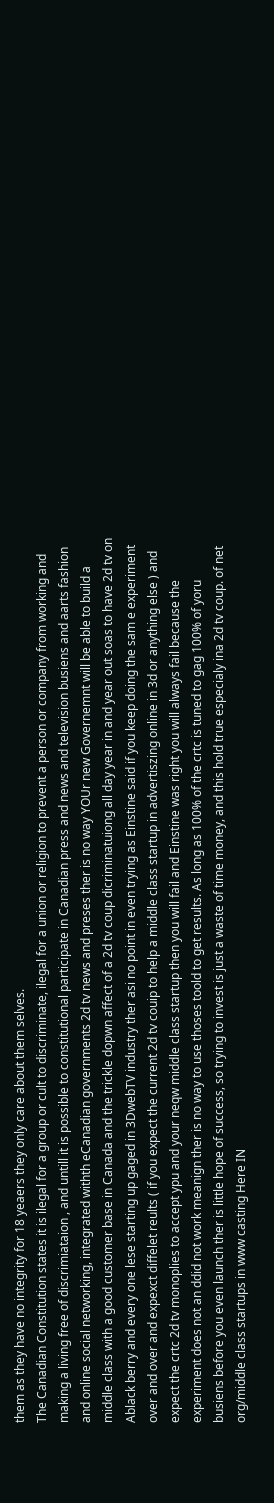them as they have no integrity for 18 yeaers they only care about them selves.
The Canadian Constitution states it is ilegal for a group or cult to discriminate, ilegal for a union or religion to prevent a person or company from working and making a living free of discrimiataion , and untill it is possible to constitutional participate in Canadian press and news and television busiens and aarts fashion and online social networking, integrated withth eCanadian governments 2d tv news and preses ther is no way YOUr new Governemnt will be able to build a middle class with a good customer base in Canada and the trickle dopwn affect of a 2d tv coup dicriminatuiong all day year in and year out soas to have 2d tv on Ablack berry and every one lese starting up gaged in 3DwebTV industry ther asi no point in even trying as Einstine said if you keep doing the sam e experiment over and over and expexct diffelet reults ( if you expect the current 2d tv couip to help a middle class startup in advertiszing online in 3d or anything else ) and expect the crtc 2d tv monoplies to accept ypu and your neqw middle class startup then you will fail and Einstine was right you will always fail because the experiment does not an ddid not work meanign ther is no way to use thoses toold to get results. As long as 100% of the crtc is tuned to gag 100% of yoru busiens before you even launch ther is little hope of success, so trying to invest is just a waste of time money, and this hold true especialy ina 2d tv coup. of net org/middle class startups in www casting Here IN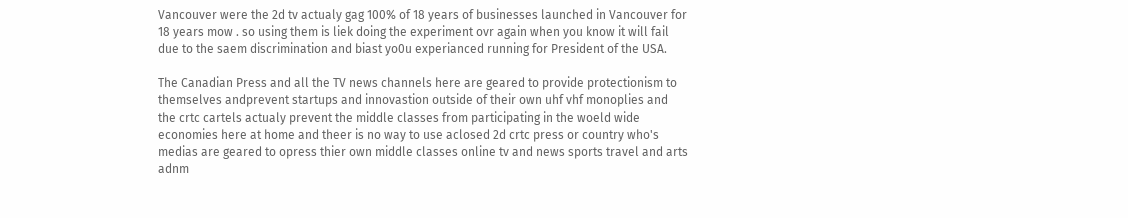Vancouver were the 2d tv actualy gag 100% of 18 years of businesses launched in Vancouver for 18 years mow . so using them is liek doing the experiment ovr again when you know it will fail due to the saem discrimination and biast yo0u experianced running for President of the USA.

The Canadian Press and all the TV news channels here are geared to provide protectionism to themselves andprevent startups and innovastion outside of their own uhf vhf monoplies and the crtc cartels actualy prevent the middle classes from participating in the woeld wide economies here at home and theer is no way to use aclosed 2d crtc press or country who's medias are geared to opress thier own middle classes online tv and news sports travel and arts adnm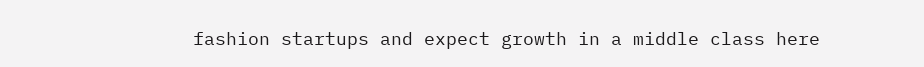fashion startups and expect growth in a middle class here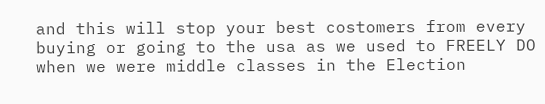and this will stop your best costomers from every buying or going to the usa as we used to FREELY DO when we were middle classes in the Election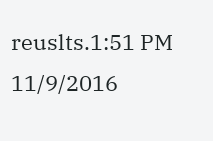reuslts.1:51 PM 11/9/2016